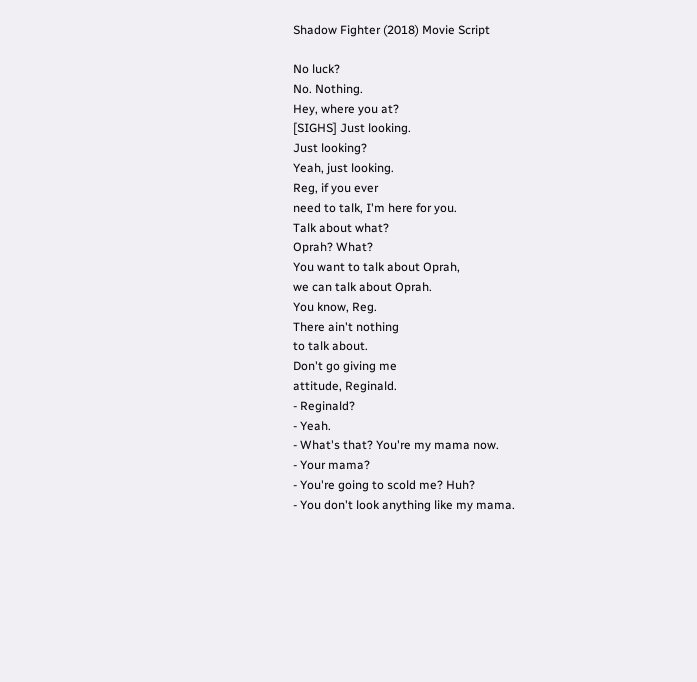Shadow Fighter (2018) Movie Script

No luck?
No. Nothing.
Hey, where you at?
[SIGHS] Just looking.
Just looking?
Yeah, just looking.
Reg, if you ever
need to talk, I'm here for you.
Talk about what?
Oprah? What?
You want to talk about Oprah,
we can talk about Oprah.
You know, Reg.
There ain't nothing
to talk about.
Don't go giving me
attitude, Reginald.
- Reginald?
- Yeah.
- What's that? You're my mama now.
- Your mama?
- You're going to scold me? Huh?
- You don't look anything like my mama.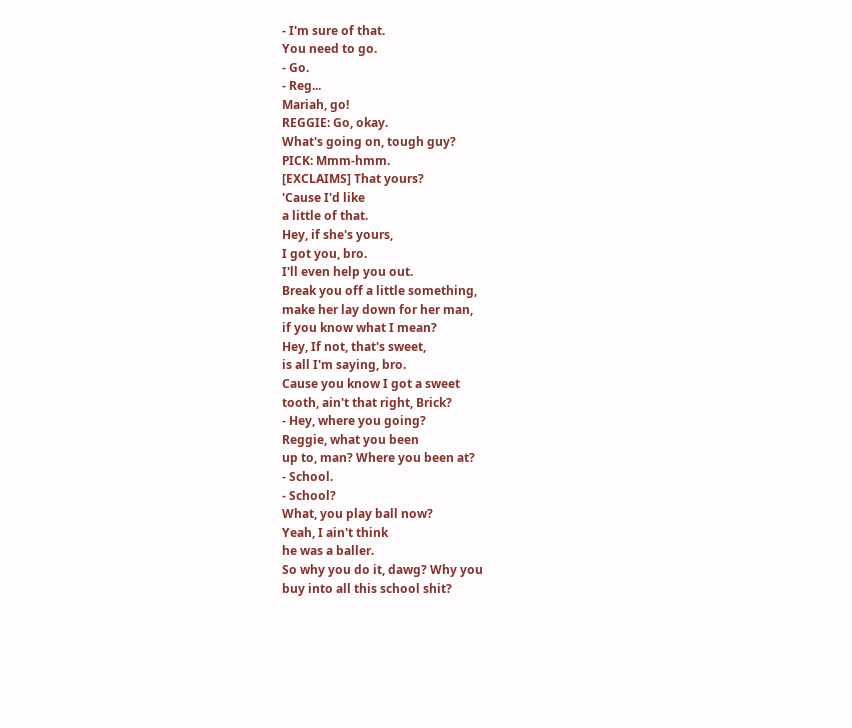- I'm sure of that.
You need to go.
- Go.
- Reg...
Mariah, go!
REGGIE: Go, okay.
What's going on, tough guy?
PICK: Mmm-hmm.
[EXCLAIMS] That yours?
'Cause I'd like
a little of that.
Hey, if she's yours,
I got you, bro.
I'll even help you out.
Break you off a little something,
make her lay down for her man,
if you know what I mean?
Hey, If not, that's sweet,
is all I'm saying, bro.
Cause you know I got a sweet
tooth, ain't that right, Brick?
- Hey, where you going?
Reggie, what you been
up to, man? Where you been at?
- School.
- School?
What, you play ball now?
Yeah, I ain't think
he was a baller.
So why you do it, dawg? Why you
buy into all this school shit?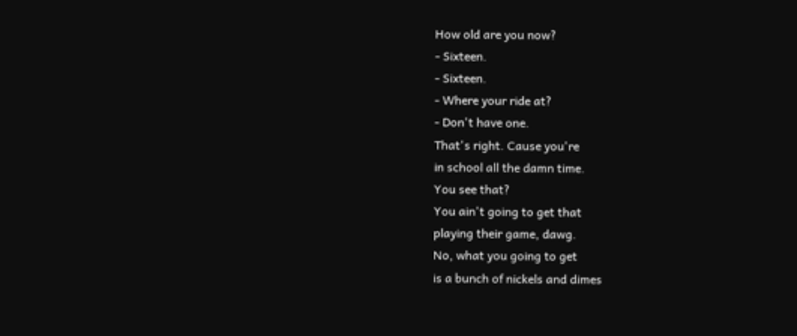How old are you now?
- Sixteen.
- Sixteen.
- Where your ride at?
- Don't have one.
That's right. Cause you're
in school all the damn time.
You see that?
You ain't going to get that
playing their game, dawg.
No, what you going to get
is a bunch of nickels and dimes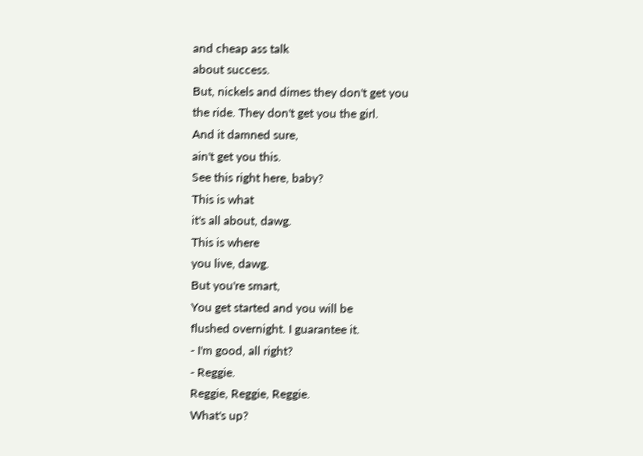and cheap ass talk
about success.
But, nickels and dimes they don't get you
the ride. They don't get you the girl.
And it damned sure,
ain't get you this.
See this right here, baby?
This is what
it's all about, dawg.
This is where
you live, dawg.
But you're smart,
You get started and you will be
flushed overnight. I guarantee it.
- I'm good, all right?
- Reggie.
Reggie, Reggie, Reggie.
What's up?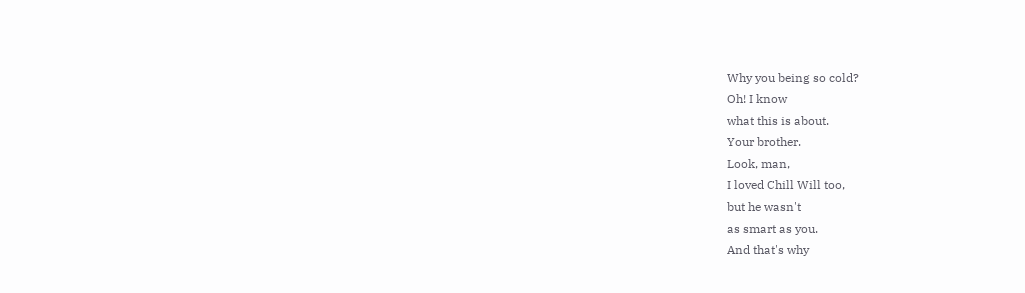Why you being so cold?
Oh! I know
what this is about.
Your brother.
Look, man,
I loved Chill Will too,
but he wasn't
as smart as you.
And that's why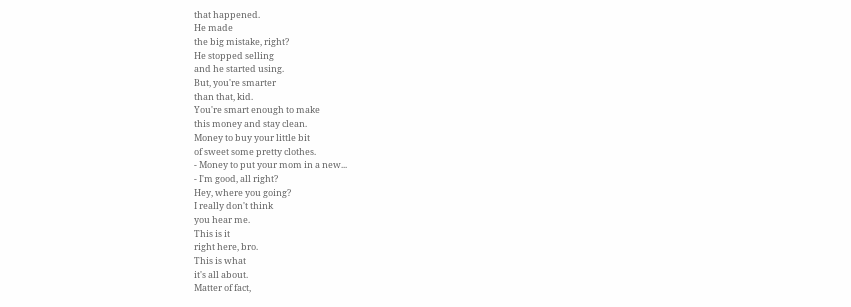that happened.
He made
the big mistake, right?
He stopped selling
and he started using.
But, you're smarter
than that, kid.
You're smart enough to make
this money and stay clean.
Money to buy your little bit
of sweet some pretty clothes.
- Money to put your mom in a new...
- I'm good, all right?
Hey, where you going?
I really don't think
you hear me.
This is it
right here, bro.
This is what
it's all about.
Matter of fact,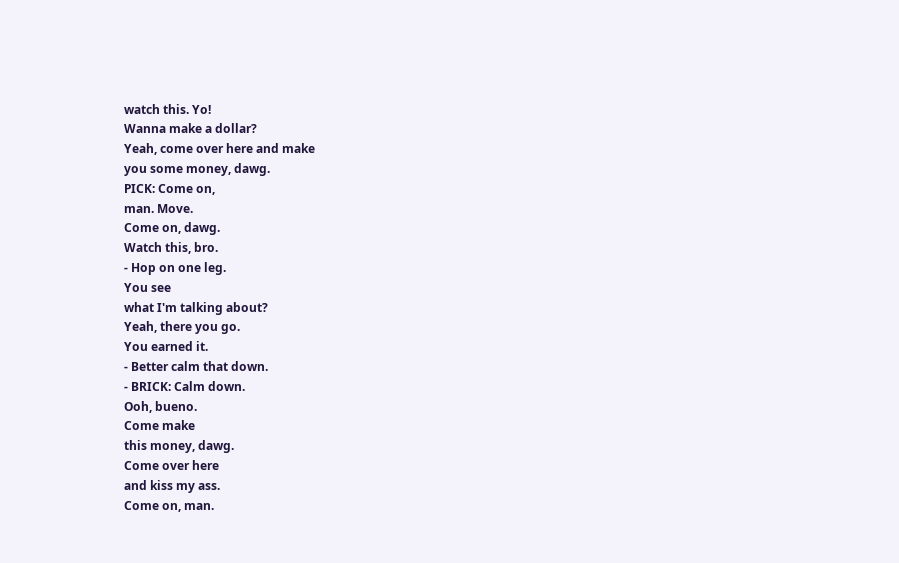watch this. Yo!
Wanna make a dollar?
Yeah, come over here and make
you some money, dawg.
PICK: Come on,
man. Move.
Come on, dawg.
Watch this, bro.
- Hop on one leg.
You see
what I'm talking about?
Yeah, there you go.
You earned it.
- Better calm that down.
- BRICK: Calm down.
Ooh, bueno.
Come make
this money, dawg.
Come over here
and kiss my ass.
Come on, man.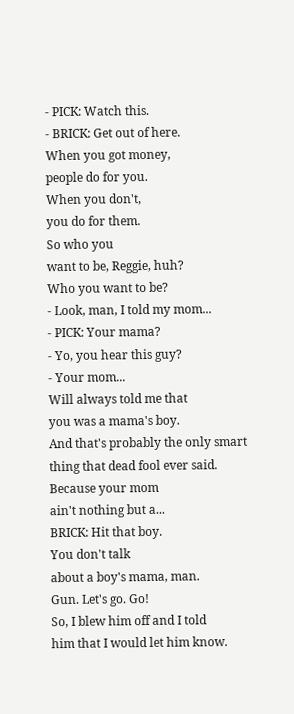- PICK: Watch this.
- BRICK: Get out of here.
When you got money,
people do for you.
When you don't,
you do for them.
So who you
want to be, Reggie, huh?
Who you want to be?
- Look, man, I told my mom...
- PICK: Your mama?
- Yo, you hear this guy?
- Your mom...
Will always told me that
you was a mama's boy.
And that's probably the only smart
thing that dead fool ever said.
Because your mom
ain't nothing but a...
BRICK: Hit that boy.
You don't talk
about a boy's mama, man.
Gun. Let's go. Go!
So, I blew him off and I told
him that I would let him know.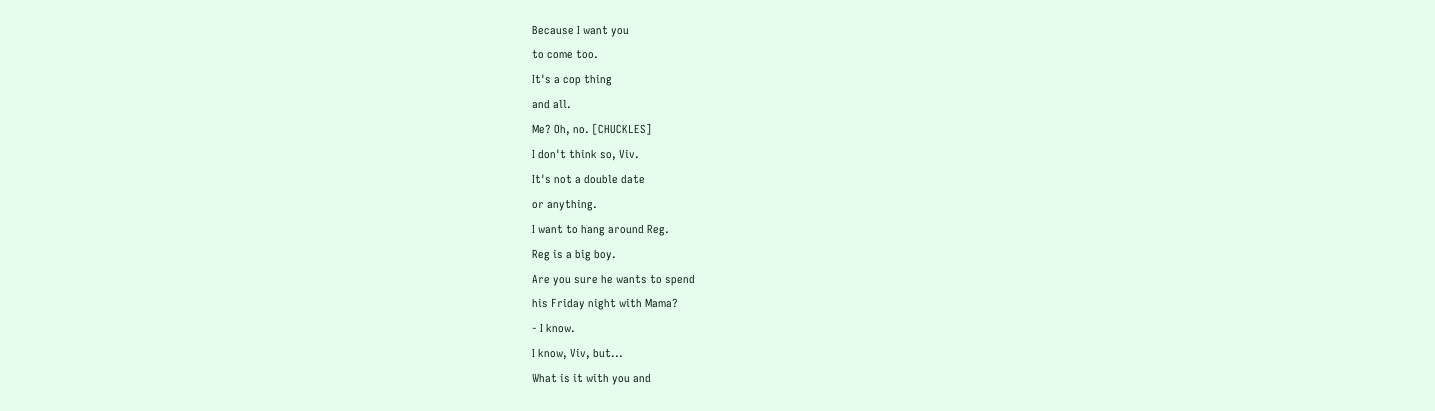Because I want you
to come too.
It's a cop thing
and all.
Me? Oh, no. [CHUCKLES]
I don't think so, Viv.
It's not a double date
or anything.
I want to hang around Reg.
Reg is a big boy.
Are you sure he wants to spend
his Friday night with Mama?
- I know.
I know, Viv, but...
What is it with you and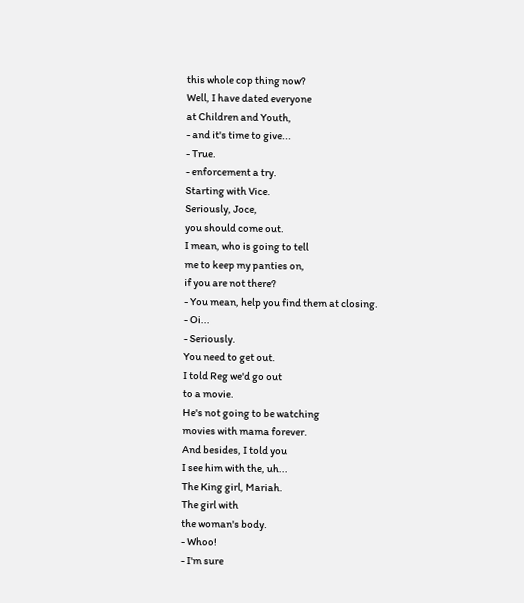this whole cop thing now?
Well, I have dated everyone
at Children and Youth,
- and it's time to give...
- True.
- enforcement a try.
Starting with Vice.
Seriously, Joce,
you should come out.
I mean, who is going to tell
me to keep my panties on,
if you are not there?
- You mean, help you find them at closing.
- Oi...
- Seriously.
You need to get out.
I told Reg we'd go out
to a movie.
He's not going to be watching
movies with mama forever.
And besides, I told you
I see him with the, uh...
The King girl, Mariah.
The girl with
the woman's body.
- Whoo!
- I'm sure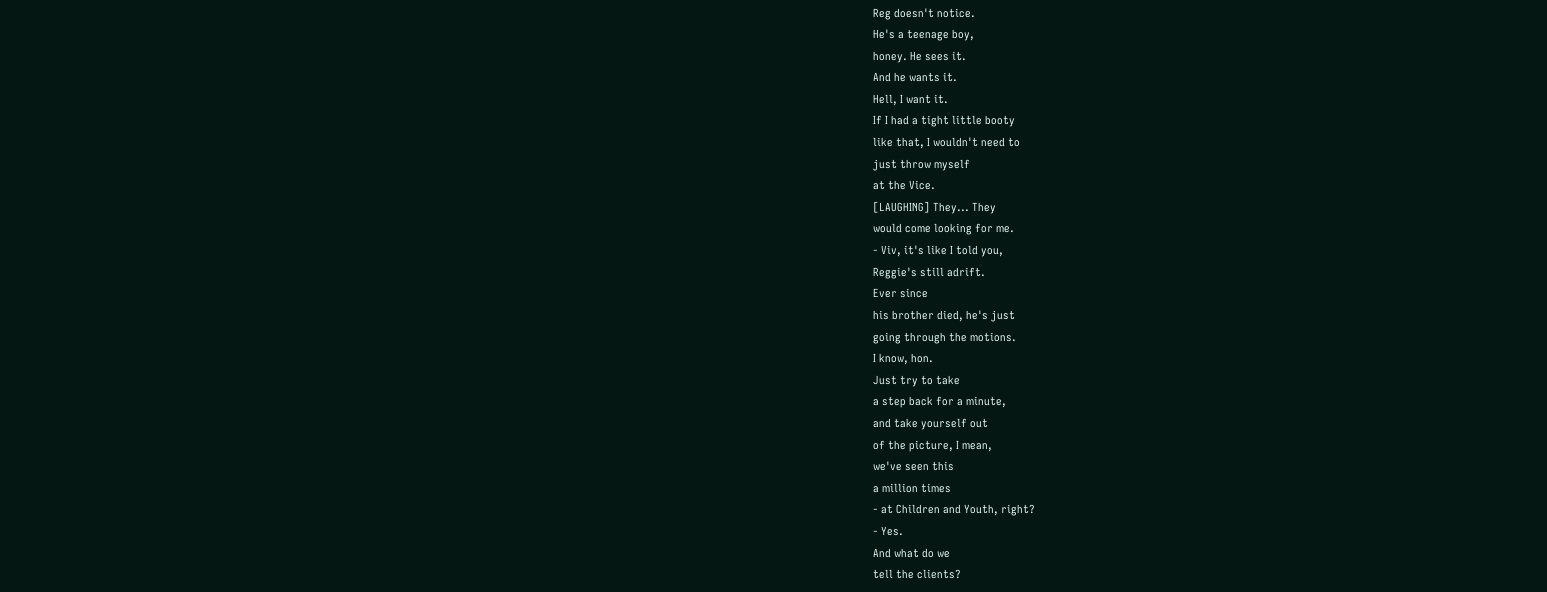Reg doesn't notice.
He's a teenage boy,
honey. He sees it.
And he wants it.
Hell, I want it.
If I had a tight little booty
like that, I wouldn't need to
just throw myself
at the Vice.
[LAUGHING] They... They
would come looking for me.
- Viv, it's like I told you,
Reggie's still adrift.
Ever since
his brother died, he's just
going through the motions.
I know, hon.
Just try to take
a step back for a minute,
and take yourself out
of the picture, I mean,
we've seen this
a million times
- at Children and Youth, right?
- Yes.
And what do we
tell the clients?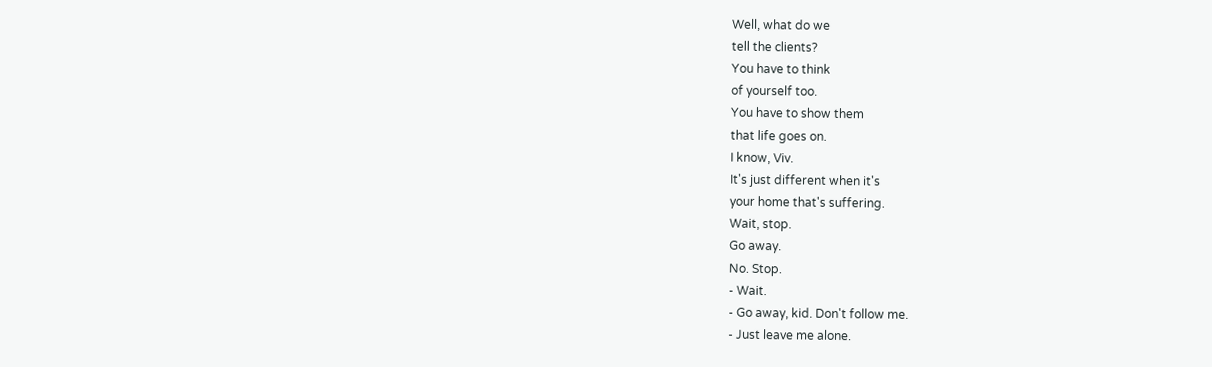Well, what do we
tell the clients?
You have to think
of yourself too.
You have to show them
that life goes on.
I know, Viv.
It's just different when it's
your home that's suffering.
Wait, stop.
Go away.
No. Stop.
- Wait.
- Go away, kid. Don't follow me.
- Just leave me alone.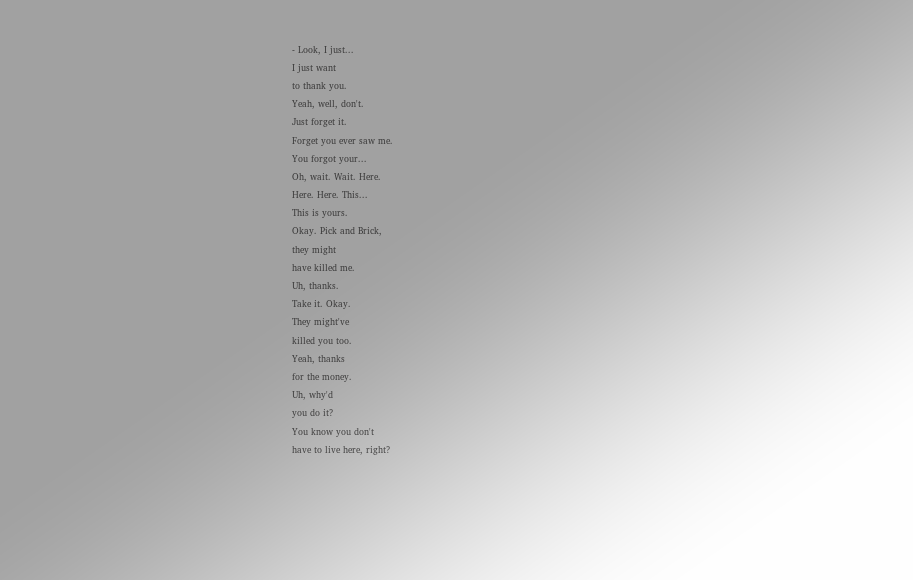- Look, I just...
I just want
to thank you.
Yeah, well, don't.
Just forget it.
Forget you ever saw me.
You forgot your...
Oh, wait. Wait. Here.
Here. Here. This...
This is yours.
Okay. Pick and Brick,
they might
have killed me.
Uh, thanks.
Take it. Okay.
They might've
killed you too.
Yeah, thanks
for the money.
Uh, why'd
you do it?
You know you don't
have to live here, right?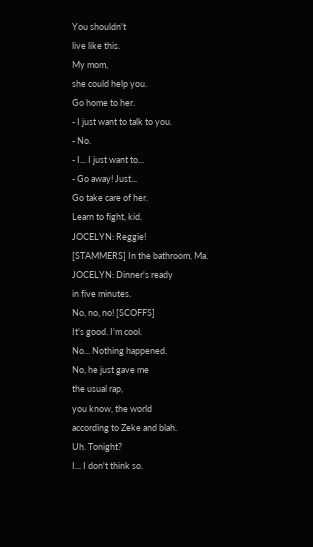You shouldn't
live like this.
My mom,
she could help you.
Go home to her.
- I just want to talk to you.
- No.
- I... I just want to...
- Go away! Just...
Go take care of her.
Learn to fight, kid.
JOCELYN: Reggie!
[STAMMERS] In the bathroom, Ma.
JOCELYN: Dinner's ready
in five minutes.
No, no, no! [SCOFFS]
It's good. I'm cool.
No... Nothing happened.
No, he just gave me
the usual rap,
you know, the world
according to Zeke and blah.
Uh. Tonight?
I... I don't think so.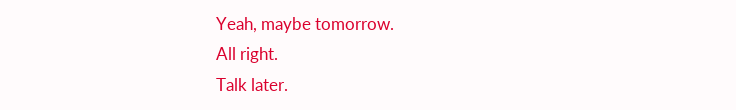Yeah, maybe tomorrow.
All right.
Talk later.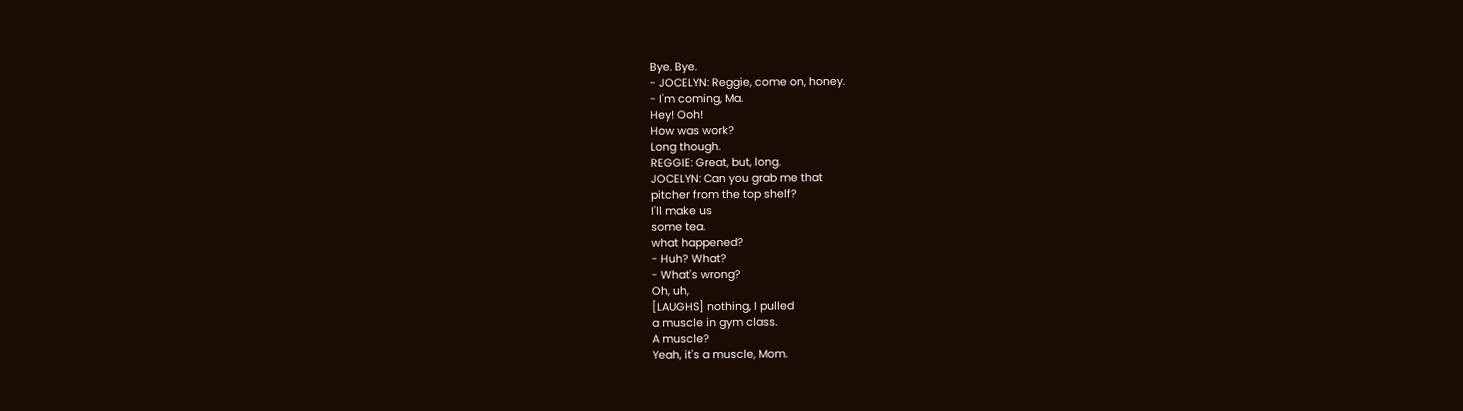Bye. Bye.
- JOCELYN: Reggie, come on, honey.
- I'm coming, Ma.
Hey! Ooh!
How was work?
Long though.
REGGIE: Great, but, long.
JOCELYN: Can you grab me that
pitcher from the top shelf?
I'll make us
some tea.
what happened?
- Huh? What?
- What's wrong?
Oh, uh,
[LAUGHS] nothing, I pulled
a muscle in gym class.
A muscle?
Yeah, it's a muscle, Mom.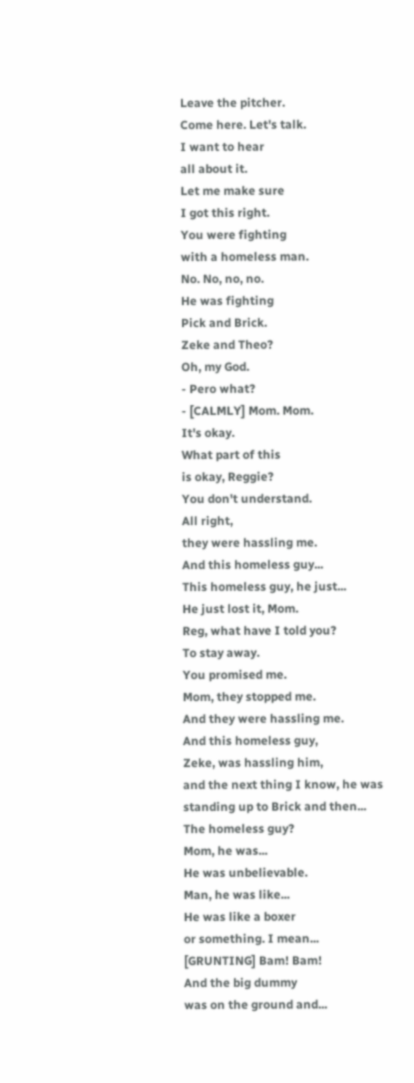Leave the pitcher.
Come here. Let's talk.
I want to hear
all about it.
Let me make sure
I got this right.
You were fighting
with a homeless man.
No. No, no, no.
He was fighting
Pick and Brick.
Zeke and Theo?
Oh, my God.
- Pero what?
- [CALMLY] Mom. Mom.
It's okay.
What part of this
is okay, Reggie?
You don't understand.
All right,
they were hassling me.
And this homeless guy...
This homeless guy, he just...
He just lost it, Mom.
Reg, what have I told you?
To stay away.
You promised me.
Mom, they stopped me.
And they were hassling me.
And this homeless guy,
Zeke, was hassling him,
and the next thing I know, he was
standing up to Brick and then...
The homeless guy?
Mom, he was...
He was unbelievable.
Man, he was like...
He was like a boxer
or something. I mean...
[GRUNTING] Bam! Bam!
And the big dummy
was on the ground and...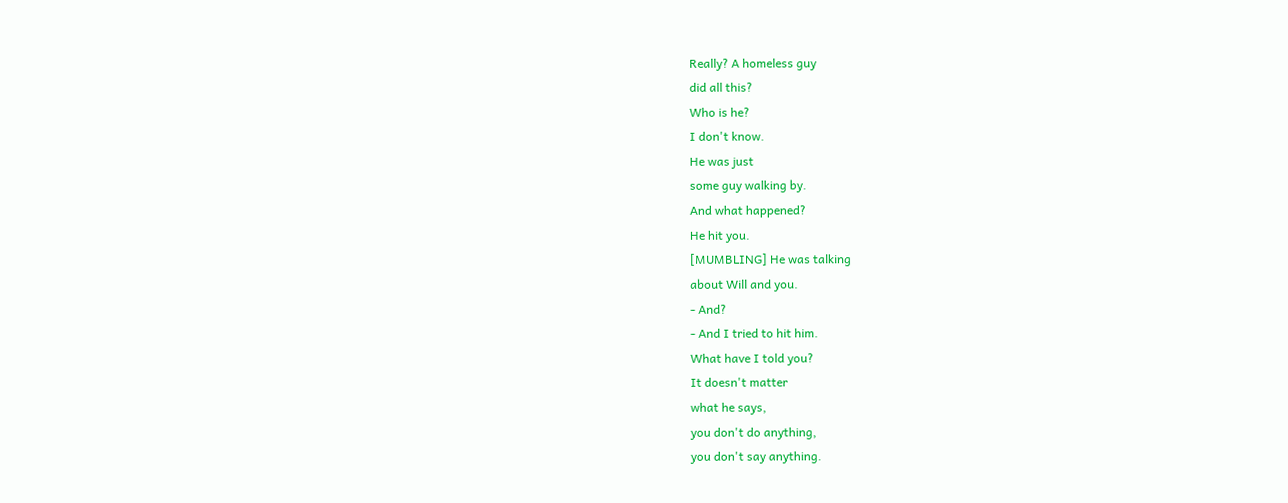Really? A homeless guy
did all this?
Who is he?
I don't know.
He was just
some guy walking by.
And what happened?
He hit you.
[MUMBLING] He was talking
about Will and you.
- And?
- And I tried to hit him.
What have I told you?
It doesn't matter
what he says,
you don't do anything,
you don't say anything.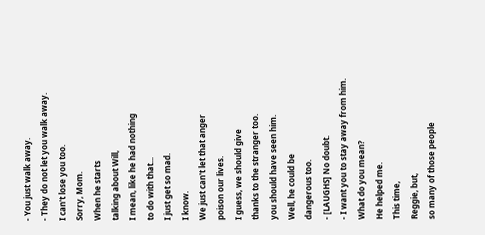- You just walk away.
- They do not let you walk away.
I can't lose you too.
Sorry, Mom.
When he starts
talking about Will,
I mean, like he had nothing
to do with that...
I just get so mad.
I know.
We just can't let that anger
poison our lives.
I guess, we should give
thanks to the stranger too.
you should have seen him.
Well, he could be
dangerous too.
- [LAUGHS] No doubt.
- I want you to stay away from him.
What do you mean?
He helped me.
This time,
Reggie, but,
so many of those people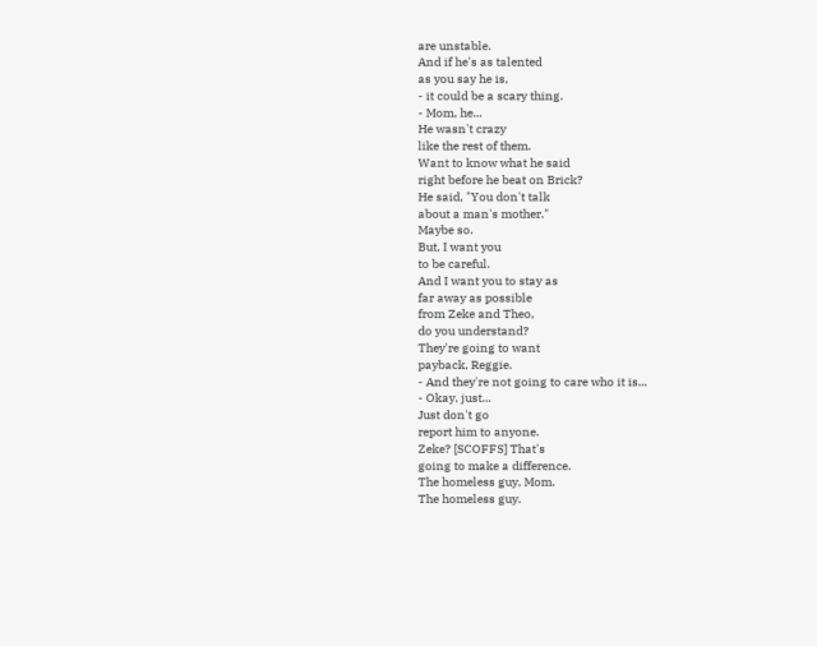are unstable.
And if he's as talented
as you say he is,
- it could be a scary thing.
- Mom, he...
He wasn't crazy
like the rest of them.
Want to know what he said
right before he beat on Brick?
He said, "You don't talk
about a man's mother."
Maybe so.
But, I want you
to be careful.
And I want you to stay as
far away as possible
from Zeke and Theo,
do you understand?
They're going to want
payback, Reggie.
- And they're not going to care who it is...
- Okay, just...
Just don't go
report him to anyone.
Zeke? [SCOFFS] That's
going to make a difference.
The homeless guy, Mom.
The homeless guy.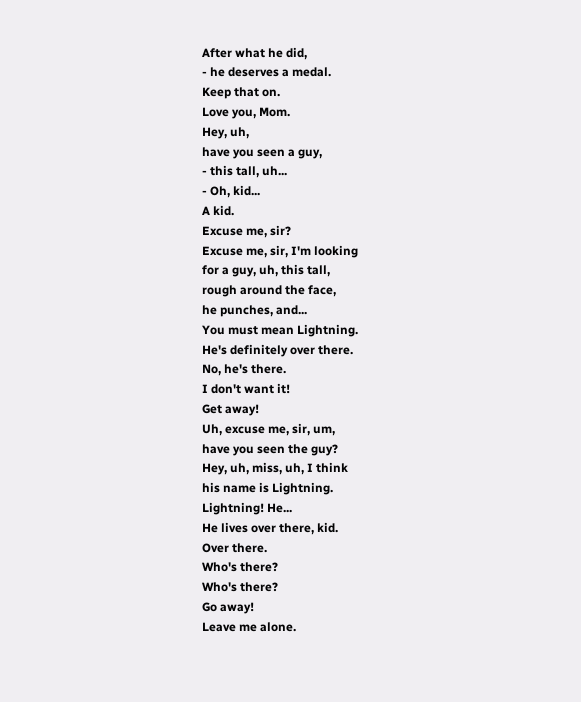After what he did,
- he deserves a medal.
Keep that on.
Love you, Mom.
Hey, uh,
have you seen a guy,
- this tall, uh...
- Oh, kid...
A kid.
Excuse me, sir?
Excuse me, sir, I'm looking
for a guy, uh, this tall,
rough around the face,
he punches, and...
You must mean Lightning.
He's definitely over there.
No, he's there.
I don't want it!
Get away!
Uh, excuse me, sir, um,
have you seen the guy?
Hey, uh, miss, uh, I think
his name is Lightning.
Lightning! He...
He lives over there, kid.
Over there.
Who's there?
Who's there?
Go away!
Leave me alone.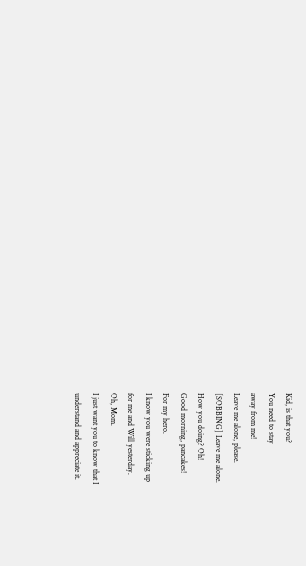Kid, is that you?
You need to stay
away from me!
Leave me alone, please.
[SOBBING] Leave me alone.
How you doing? Oh!
Good morning, pancakes!
For my hero.
I know you were sticking up
for me and Will yesterday.
Oh, Mom.
I just want you to know that I
understand and appreciate it.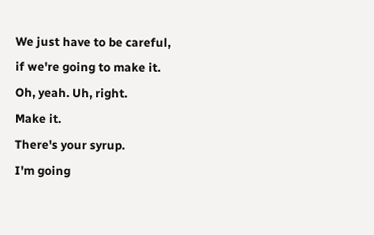We just have to be careful,
if we're going to make it.
Oh, yeah. Uh, right.
Make it.
There's your syrup.
I'm going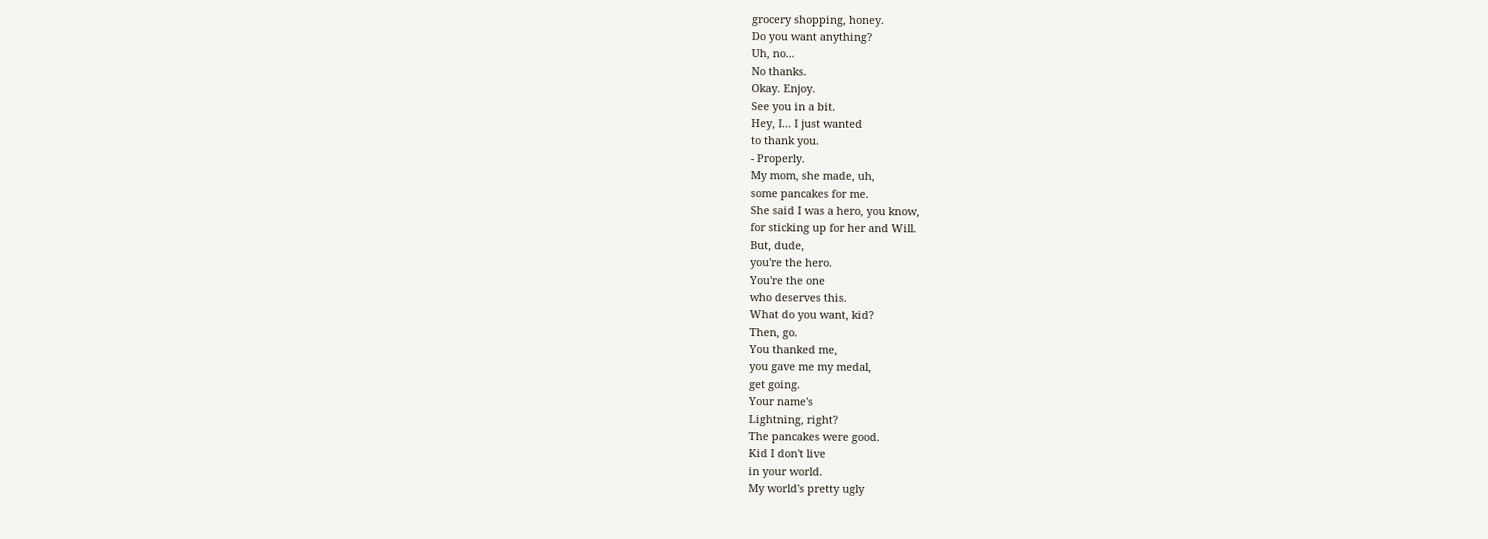grocery shopping, honey.
Do you want anything?
Uh, no...
No thanks.
Okay. Enjoy.
See you in a bit.
Hey, I... I just wanted
to thank you.
- Properly.
My mom, she made, uh,
some pancakes for me.
She said I was a hero, you know,
for sticking up for her and Will.
But, dude,
you're the hero.
You're the one
who deserves this.
What do you want, kid?
Then, go.
You thanked me,
you gave me my medal,
get going.
Your name's
Lightning, right?
The pancakes were good.
Kid I don't live
in your world.
My world's pretty ugly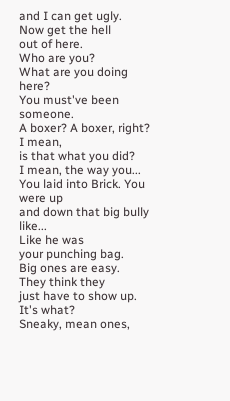and I can get ugly.
Now get the hell
out of here.
Who are you?
What are you doing here?
You must've been someone.
A boxer? A boxer, right?
I mean,
is that what you did?
I mean, the way you...
You laid into Brick. You were up
and down that big bully like...
Like he was
your punching bag.
Big ones are easy.
They think they
just have to show up.
It's what?
Sneaky, mean ones,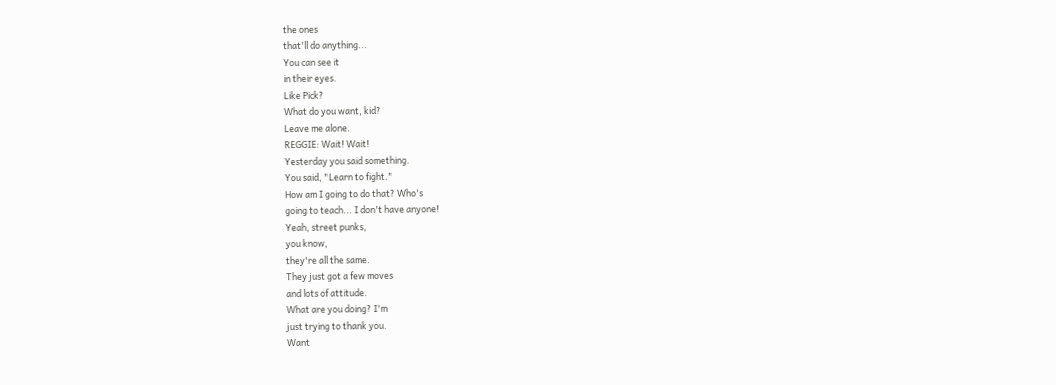the ones
that'll do anything...
You can see it
in their eyes.
Like Pick?
What do you want, kid?
Leave me alone.
REGGIE: Wait! Wait!
Yesterday you said something.
You said, "Learn to fight."
How am I going to do that? Who's
going to teach... I don't have anyone!
Yeah, street punks,
you know,
they're all the same.
They just got a few moves
and lots of attitude.
What are you doing? I'm
just trying to thank you.
Want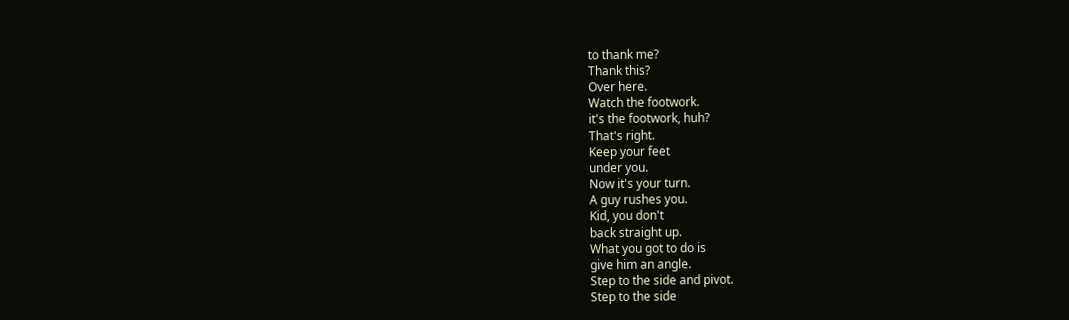to thank me?
Thank this?
Over here.
Watch the footwork.
it's the footwork, huh?
That's right.
Keep your feet
under you.
Now it's your turn.
A guy rushes you.
Kid, you don't
back straight up.
What you got to do is
give him an angle.
Step to the side and pivot.
Step to the side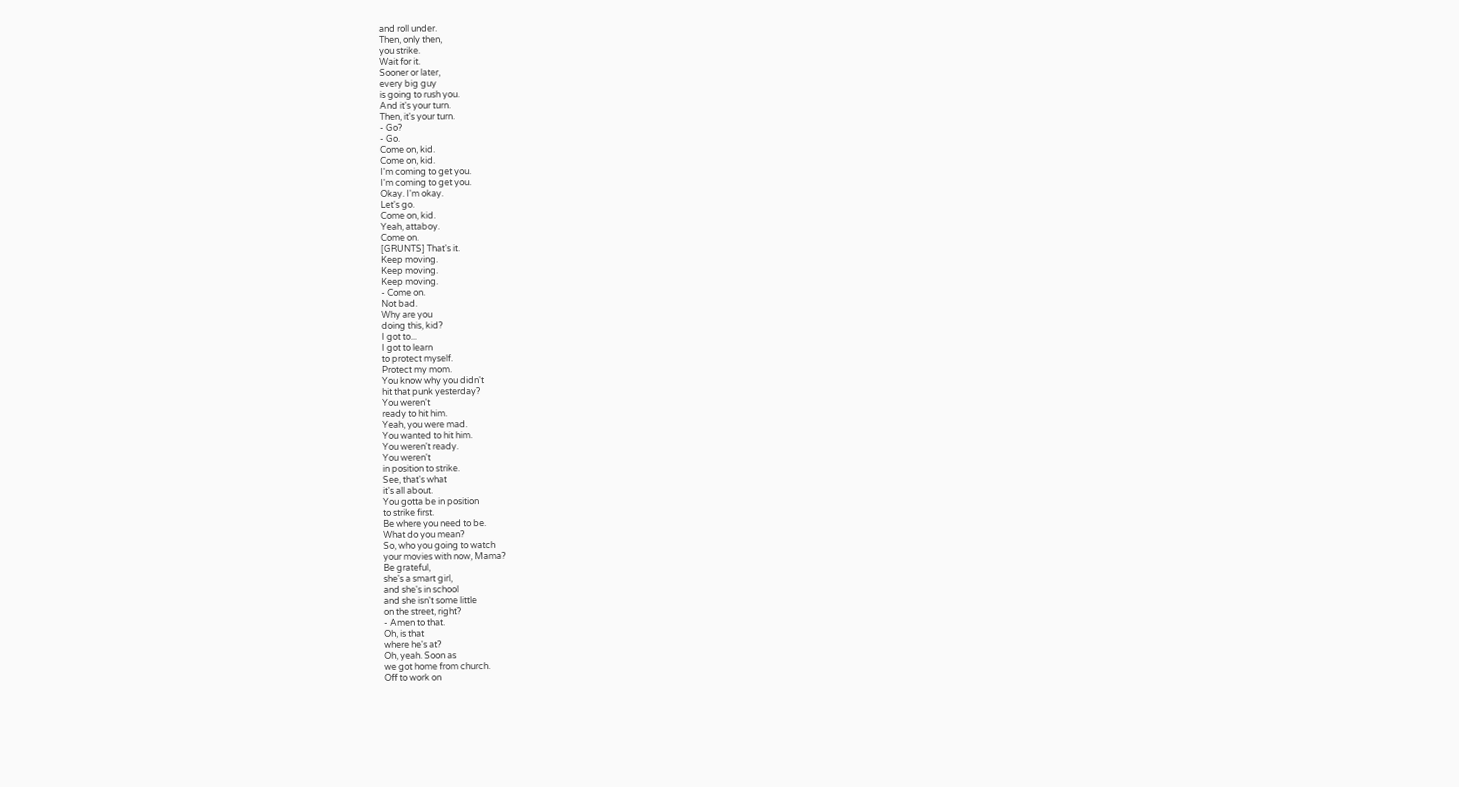and roll under.
Then, only then,
you strike.
Wait for it.
Sooner or later,
every big guy
is going to rush you.
And it's your turn.
Then, it's your turn.
- Go?
- Go.
Come on, kid.
Come on, kid.
I'm coming to get you.
I'm coming to get you.
Okay. I'm okay.
Let's go.
Come on, kid.
Yeah, attaboy.
Come on.
[GRUNTS] That's it.
Keep moving.
Keep moving.
Keep moving.
- Come on.
Not bad.
Why are you
doing this, kid?
I got to...
I got to learn
to protect myself.
Protect my mom.
You know why you didn't
hit that punk yesterday?
You weren't
ready to hit him.
Yeah, you were mad.
You wanted to hit him.
You weren't ready.
You weren't
in position to strike.
See, that's what
it's all about.
You gotta be in position
to strike first.
Be where you need to be.
What do you mean?
So, who you going to watch
your movies with now, Mama?
Be grateful,
she's a smart girl,
and she's in school
and she isn't some little
on the street, right?
- Amen to that.
Oh, is that
where he's at?
Oh, yeah. Soon as
we got home from church.
Off to work on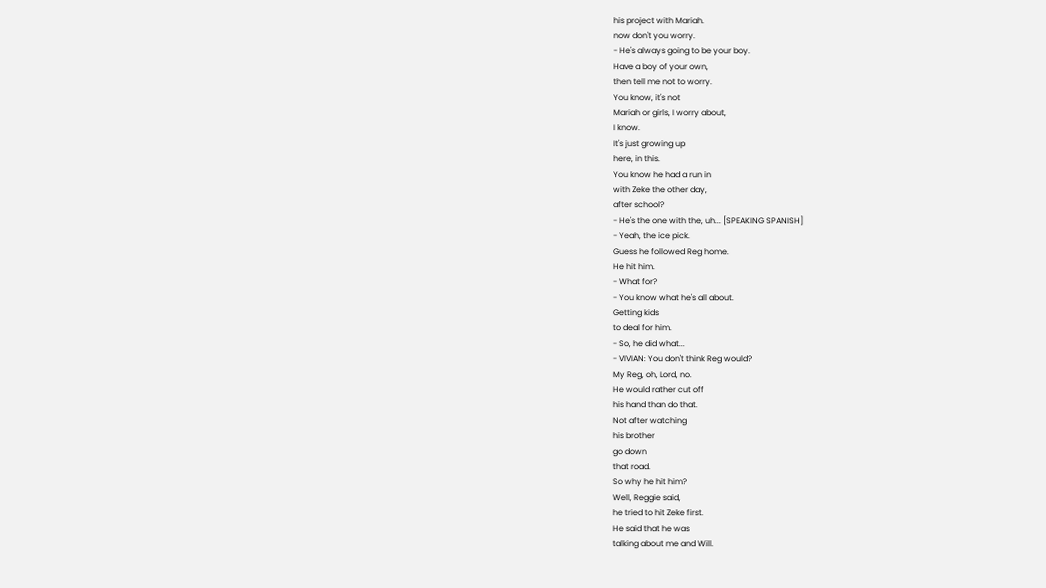his project with Mariah.
now don't you worry.
- He's always going to be your boy.
Have a boy of your own,
then tell me not to worry.
You know, it's not
Mariah or girls, I worry about,
I know.
It's just growing up
here, in this.
You know he had a run in
with Zeke the other day,
after school?
- He's the one with the, uh... [SPEAKING SPANISH]
- Yeah, the ice pick.
Guess he followed Reg home.
He hit him.
- What for?
- You know what he's all about.
Getting kids
to deal for him.
- So, he did what...
- VIVIAN: You don't think Reg would?
My Reg, oh, Lord, no.
He would rather cut off
his hand than do that.
Not after watching
his brother
go down
that road.
So why he hit him?
Well, Reggie said,
he tried to hit Zeke first.
He said that he was
talking about me and Will.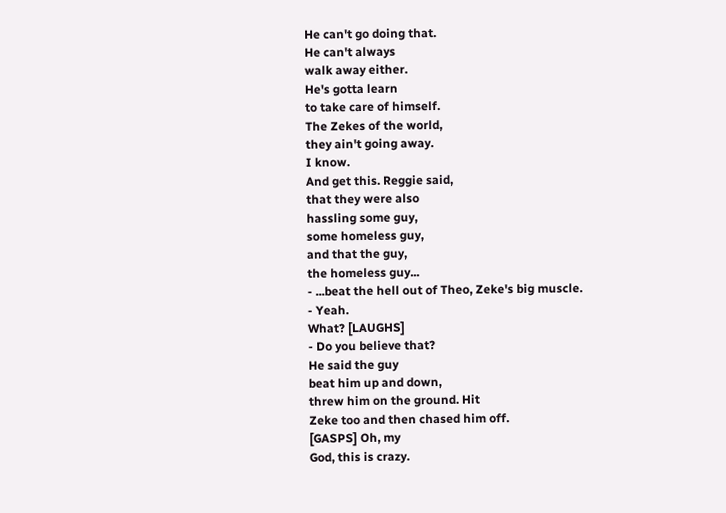He can't go doing that.
He can't always
walk away either.
He's gotta learn
to take care of himself.
The Zekes of the world,
they ain't going away.
I know.
And get this. Reggie said,
that they were also
hassling some guy,
some homeless guy,
and that the guy,
the homeless guy...
- ...beat the hell out of Theo, Zeke's big muscle.
- Yeah.
What? [LAUGHS]
- Do you believe that?
He said the guy
beat him up and down,
threw him on the ground. Hit
Zeke too and then chased him off.
[GASPS] Oh, my
God, this is crazy.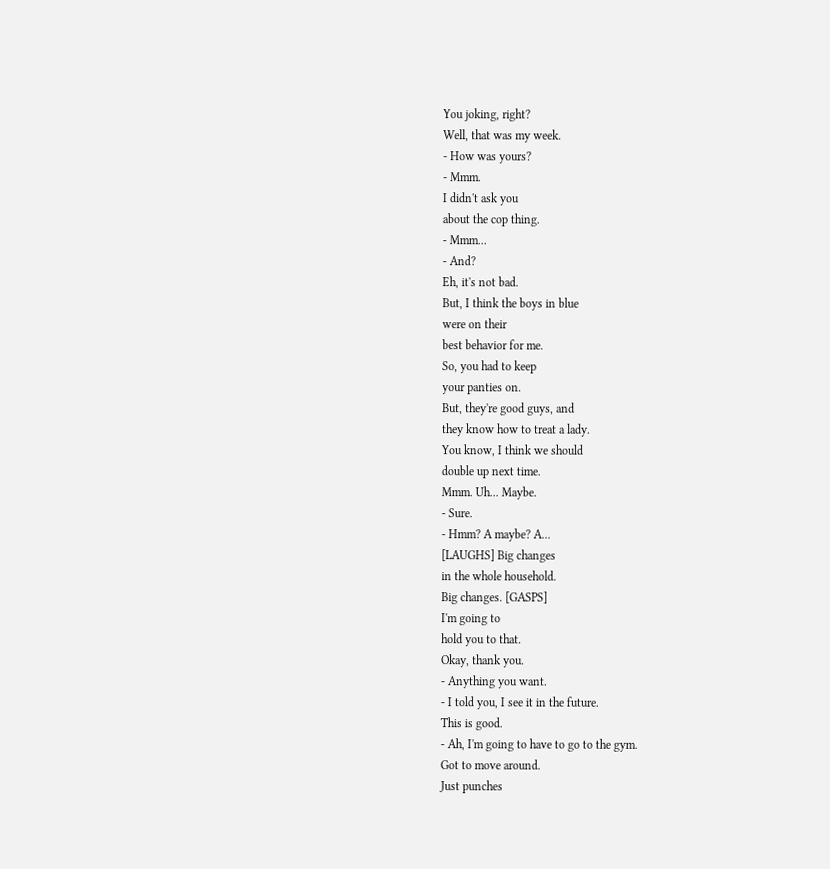You joking, right?
Well, that was my week.
- How was yours?
- Mmm.
I didn't ask you
about the cop thing.
- Mmm...
- And?
Eh, it's not bad.
But, I think the boys in blue
were on their
best behavior for me.
So, you had to keep
your panties on.
But, they're good guys, and
they know how to treat a lady.
You know, I think we should
double up next time.
Mmm. Uh... Maybe.
- Sure.
- Hmm? A maybe? A...
[LAUGHS] Big changes
in the whole household.
Big changes. [GASPS]
I'm going to
hold you to that.
Okay, thank you.
- Anything you want.
- I told you, I see it in the future.
This is good.
- Ah, I'm going to have to go to the gym.
Got to move around.
Just punches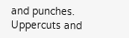and punches.
Uppercuts and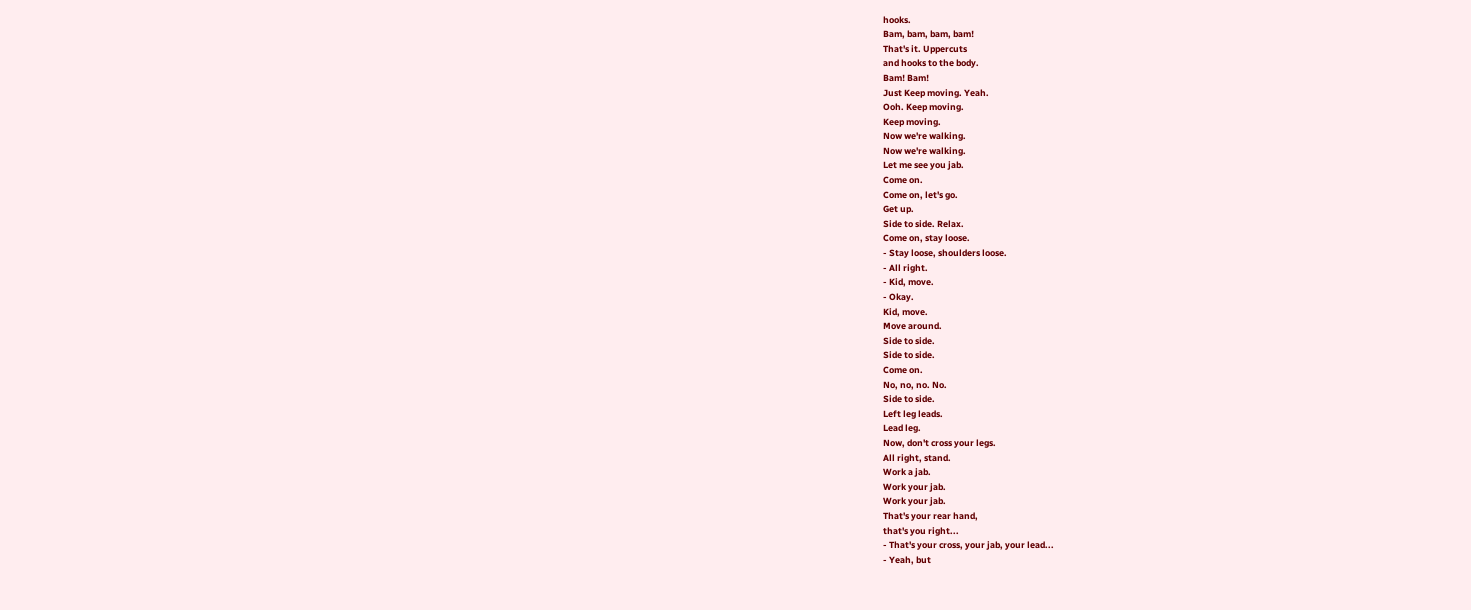hooks.
Bam, bam, bam, bam!
That's it. Uppercuts
and hooks to the body.
Bam! Bam!
Just Keep moving. Yeah.
Ooh. Keep moving.
Keep moving.
Now we're walking.
Now we're walking.
Let me see you jab.
Come on.
Come on, let's go.
Get up.
Side to side. Relax.
Come on, stay loose.
- Stay loose, shoulders loose.
- All right.
- Kid, move.
- Okay.
Kid, move.
Move around.
Side to side.
Side to side.
Come on.
No, no, no. No.
Side to side.
Left leg leads.
Lead leg.
Now, don't cross your legs.
All right, stand.
Work a jab.
Work your jab.
Work your jab.
That's your rear hand,
that's you right...
- That's your cross, your jab, your lead...
- Yeah, but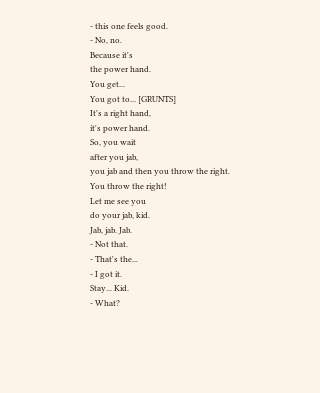- this one feels good.
- No, no.
Because it's
the power hand.
You get...
You got to... [GRUNTS]
It's a right hand,
it's power hand.
So, you wait
after you jab,
you jab and then you throw the right.
You throw the right!
Let me see you
do your jab, kid.
Jab, jab. Jab.
- Not that.
- That's the...
- I got it.
Stay... Kid.
- What?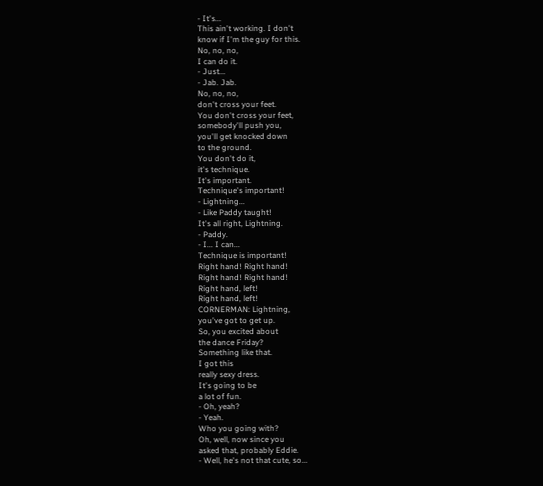- It's...
This ain't working. I don't
know if I'm the guy for this.
No, no, no,
I can do it.
- Just...
- Jab. Jab.
No, no, no,
don't cross your feet.
You don't cross your feet,
somebody'll push you,
you'll get knocked down
to the ground.
You don't do it,
it's technique.
It's important.
Technique's important!
- Lightning...
- Like Paddy taught!
It's all right, Lightning.
- Paddy.
- I... I can...
Technique is important!
Right hand! Right hand!
Right hand! Right hand!
Right hand, left!
Right hand, left!
CORNERMAN: Lightning,
you've got to get up.
So, you excited about
the dance Friday?
Something like that.
I got this
really sexy dress.
It's going to be
a lot of fun.
- Oh, yeah?
- Yeah.
Who you going with?
Oh, well, now since you
asked that, probably Eddie.
- Well, he's not that cute, so...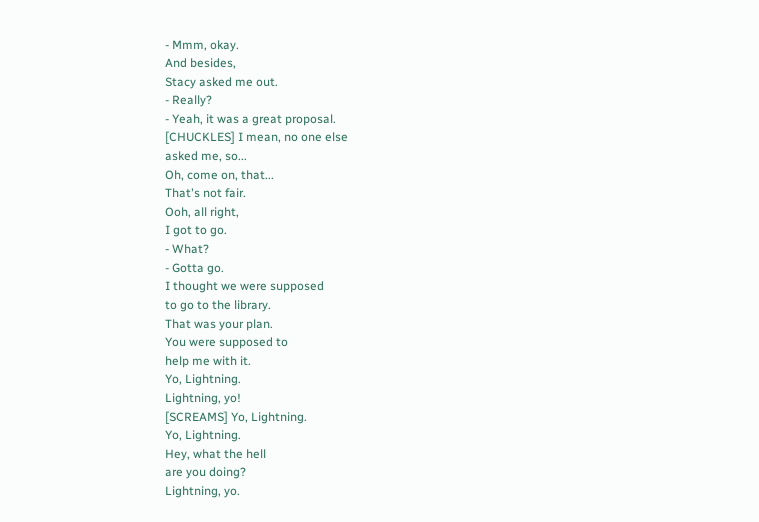- Mmm, okay.
And besides,
Stacy asked me out.
- Really?
- Yeah, it was a great proposal.
[CHUCKLES] I mean, no one else
asked me, so...
Oh, come on, that...
That's not fair.
Ooh, all right,
I got to go.
- What?
- Gotta go.
I thought we were supposed
to go to the library.
That was your plan.
You were supposed to
help me with it.
Yo, Lightning.
Lightning, yo!
[SCREAMS] Yo, Lightning.
Yo, Lightning.
Hey, what the hell
are you doing?
Lightning, yo.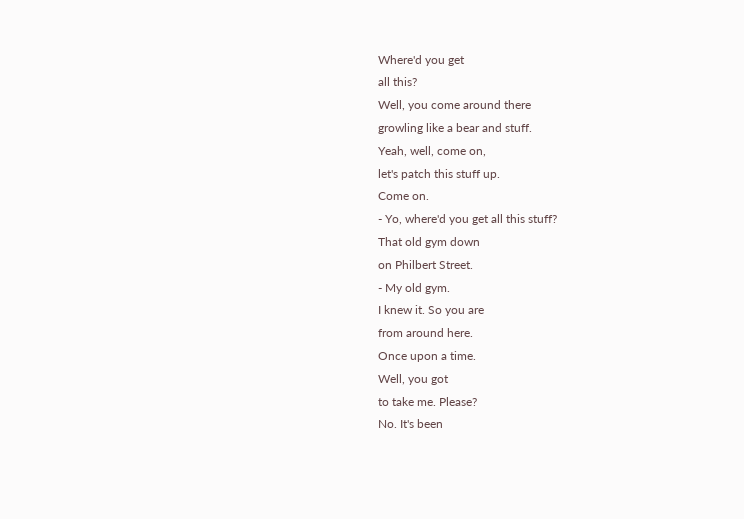Where'd you get
all this?
Well, you come around there
growling like a bear and stuff.
Yeah, well, come on,
let's patch this stuff up.
Come on.
- Yo, where'd you get all this stuff?
That old gym down
on Philbert Street.
- My old gym.
I knew it. So you are
from around here.
Once upon a time.
Well, you got
to take me. Please?
No. It's been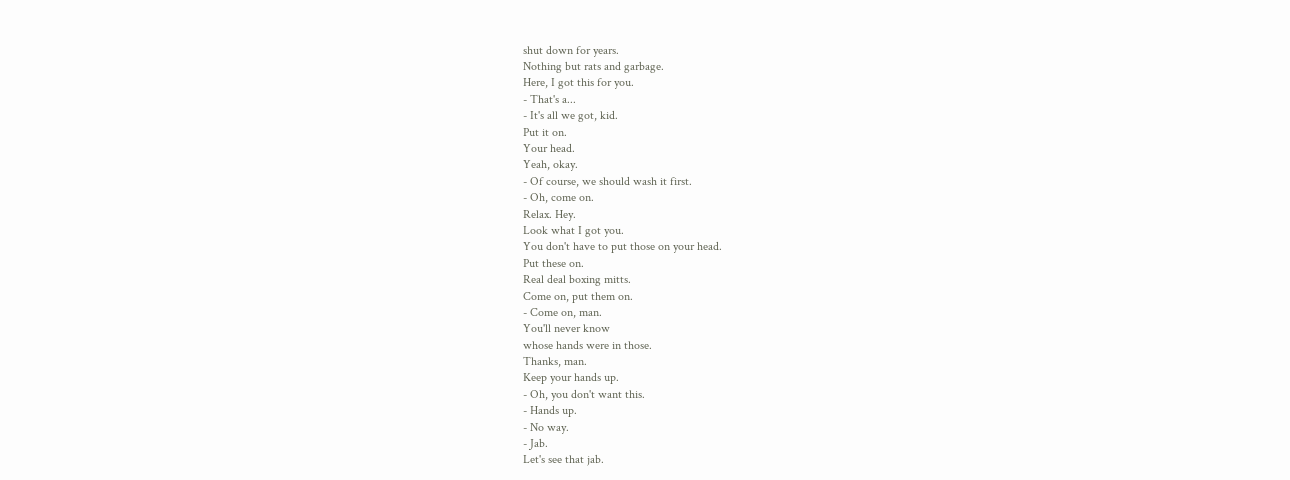shut down for years.
Nothing but rats and garbage.
Here, I got this for you.
- That's a...
- It's all we got, kid.
Put it on.
Your head.
Yeah, okay.
- Of course, we should wash it first.
- Oh, come on.
Relax. Hey.
Look what I got you.
You don't have to put those on your head.
Put these on.
Real deal boxing mitts.
Come on, put them on.
- Come on, man.
You'll never know
whose hands were in those.
Thanks, man.
Keep your hands up.
- Oh, you don't want this.
- Hands up.
- No way.
- Jab.
Let's see that jab.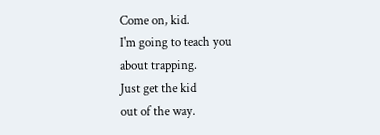Come on, kid.
I'm going to teach you
about trapping.
Just get the kid
out of the way.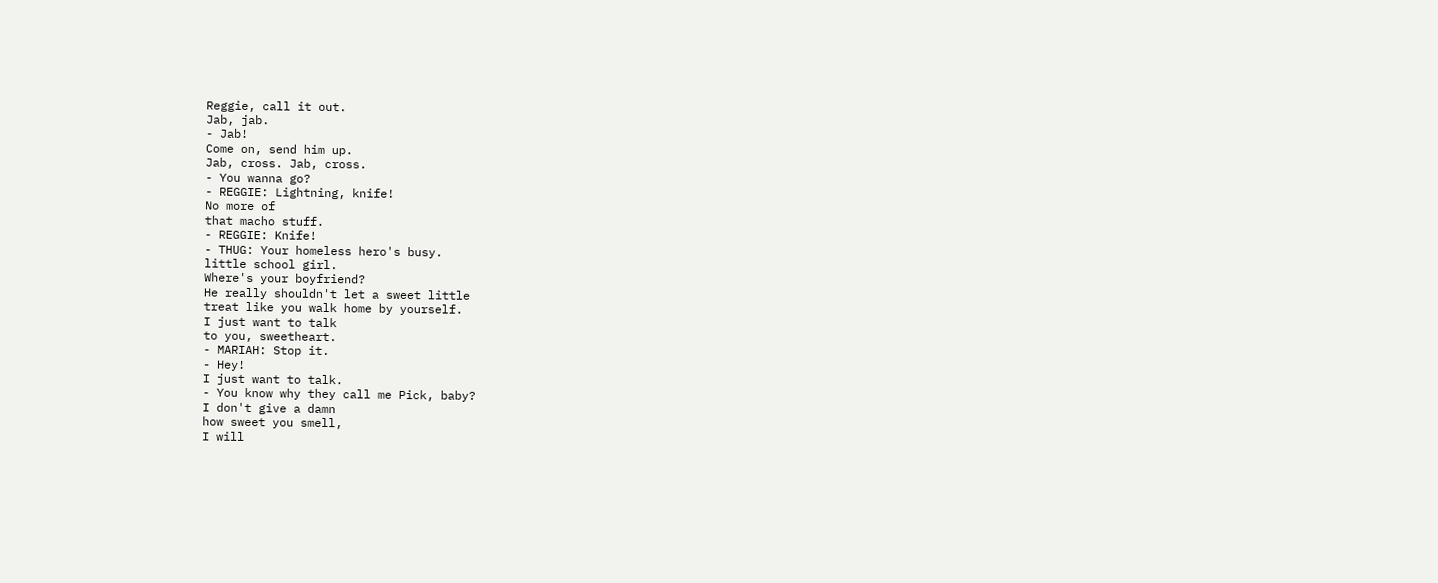Reggie, call it out.
Jab, jab.
- Jab!
Come on, send him up.
Jab, cross. Jab, cross.
- You wanna go?
- REGGIE: Lightning, knife!
No more of
that macho stuff.
- REGGIE: Knife!
- THUG: Your homeless hero's busy.
little school girl.
Where's your boyfriend?
He really shouldn't let a sweet little
treat like you walk home by yourself.
I just want to talk
to you, sweetheart.
- MARIAH: Stop it.
- Hey!
I just want to talk.
- You know why they call me Pick, baby?
I don't give a damn
how sweet you smell,
I will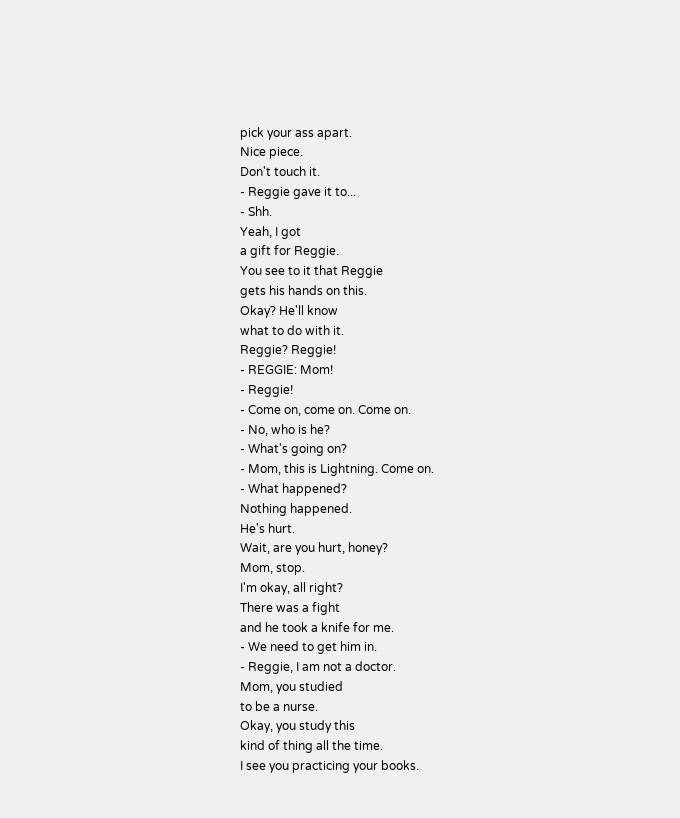pick your ass apart.
Nice piece.
Don't touch it.
- Reggie gave it to...
- Shh.
Yeah, I got
a gift for Reggie.
You see to it that Reggie
gets his hands on this.
Okay? He'll know
what to do with it.
Reggie? Reggie!
- REGGIE: Mom!
- Reggie!
- Come on, come on. Come on.
- No, who is he?
- What's going on?
- Mom, this is Lightning. Come on.
- What happened?
Nothing happened.
He's hurt.
Wait, are you hurt, honey?
Mom, stop.
I'm okay, all right?
There was a fight
and he took a knife for me.
- We need to get him in.
- Reggie, I am not a doctor.
Mom, you studied
to be a nurse.
Okay, you study this
kind of thing all the time.
I see you practicing your books.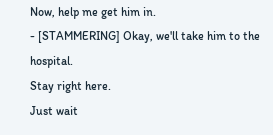Now, help me get him in.
- [STAMMERING] Okay, we'll take him to the hospital.
Stay right here.
Just wait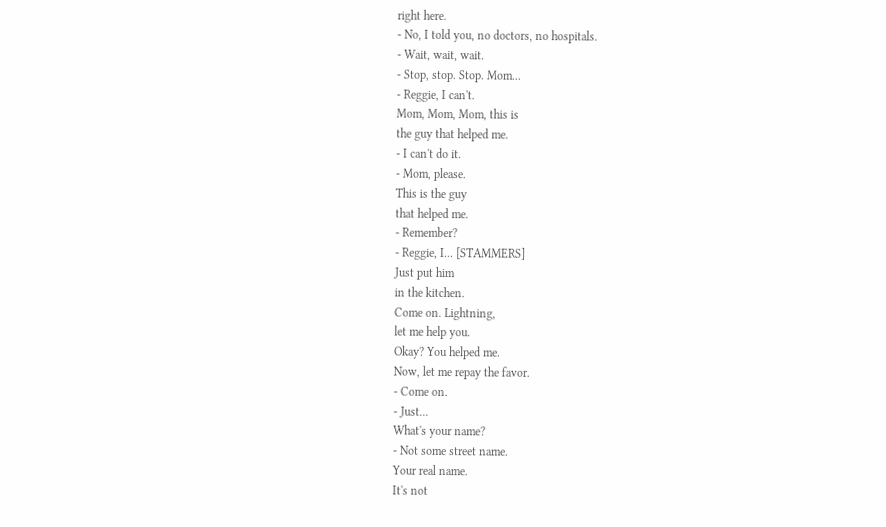right here.
- No, I told you, no doctors, no hospitals.
- Wait, wait, wait.
- Stop, stop. Stop. Mom...
- Reggie, I can't.
Mom, Mom, Mom, this is
the guy that helped me.
- I can't do it.
- Mom, please.
This is the guy
that helped me.
- Remember?
- Reggie, I... [STAMMERS]
Just put him
in the kitchen.
Come on. Lightning,
let me help you.
Okay? You helped me.
Now, let me repay the favor.
- Come on.
- Just...
What's your name?
- Not some street name.
Your real name.
It's not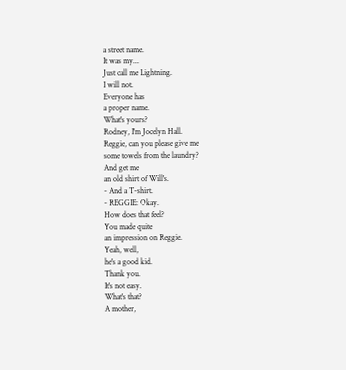a street name.
It was my...
Just call me Lightning.
I will not.
Everyone has
a proper name.
What's yours?
Rodney, I'm Jocelyn Hall.
Reggie, can you please give me
some towels from the laundry?
And get me
an old shirt of Will's.
- And a T-shirt.
- REGGIE: Okay.
How does that feel?
You made quite
an impression on Reggie.
Yeah, well,
he's a good kid.
Thank you.
It's not easy.
What's that?
A mother,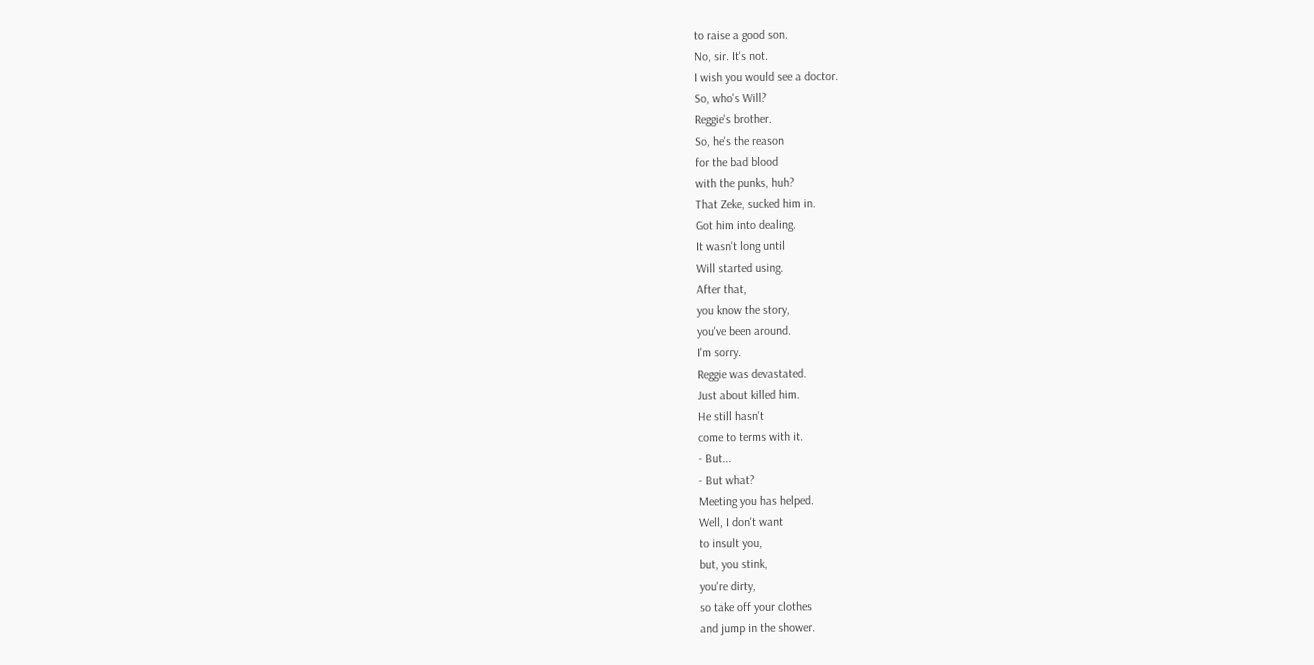to raise a good son.
No, sir. It's not.
I wish you would see a doctor.
So, who's Will?
Reggie's brother.
So, he's the reason
for the bad blood
with the punks, huh?
That Zeke, sucked him in.
Got him into dealing.
It wasn't long until
Will started using.
After that,
you know the story,
you've been around.
I'm sorry.
Reggie was devastated.
Just about killed him.
He still hasn't
come to terms with it.
- But...
- But what?
Meeting you has helped.
Well, I don't want
to insult you,
but, you stink,
you're dirty,
so take off your clothes
and jump in the shower.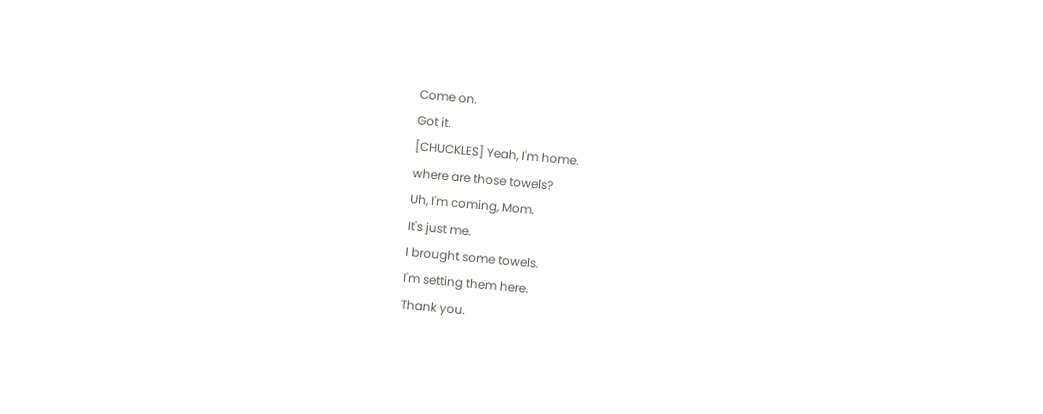Come on.
Got it.
[CHUCKLES] Yeah, I'm home.
where are those towels?
Uh, I'm coming, Mom.
It's just me.
I brought some towels.
I'm setting them here.
Thank you.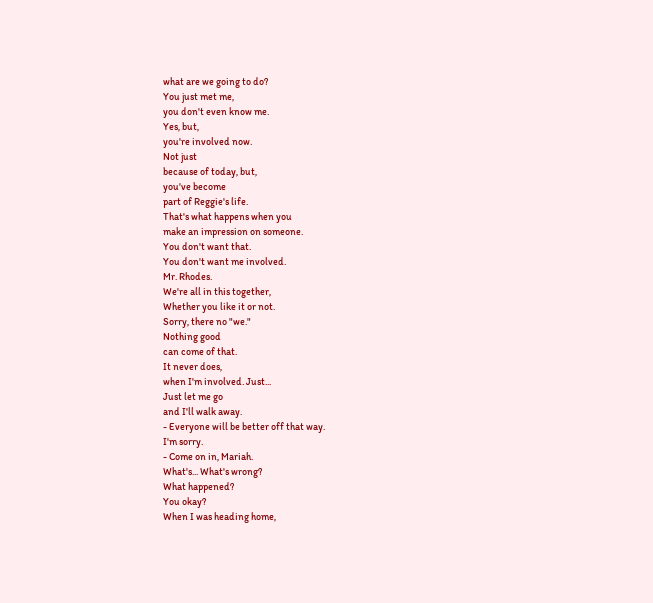what are we going to do?
You just met me,
you don't even know me.
Yes, but,
you're involved now.
Not just
because of today, but,
you've become
part of Reggie's life.
That's what happens when you
make an impression on someone.
You don't want that.
You don't want me involved.
Mr. Rhodes.
We're all in this together,
Whether you like it or not.
Sorry, there no "we."
Nothing good
can come of that.
It never does,
when I'm involved. Just...
Just let me go
and I'll walk away.
- Everyone will be better off that way.
I'm sorry.
- Come on in, Mariah.
What's... What's wrong?
What happened?
You okay?
When I was heading home,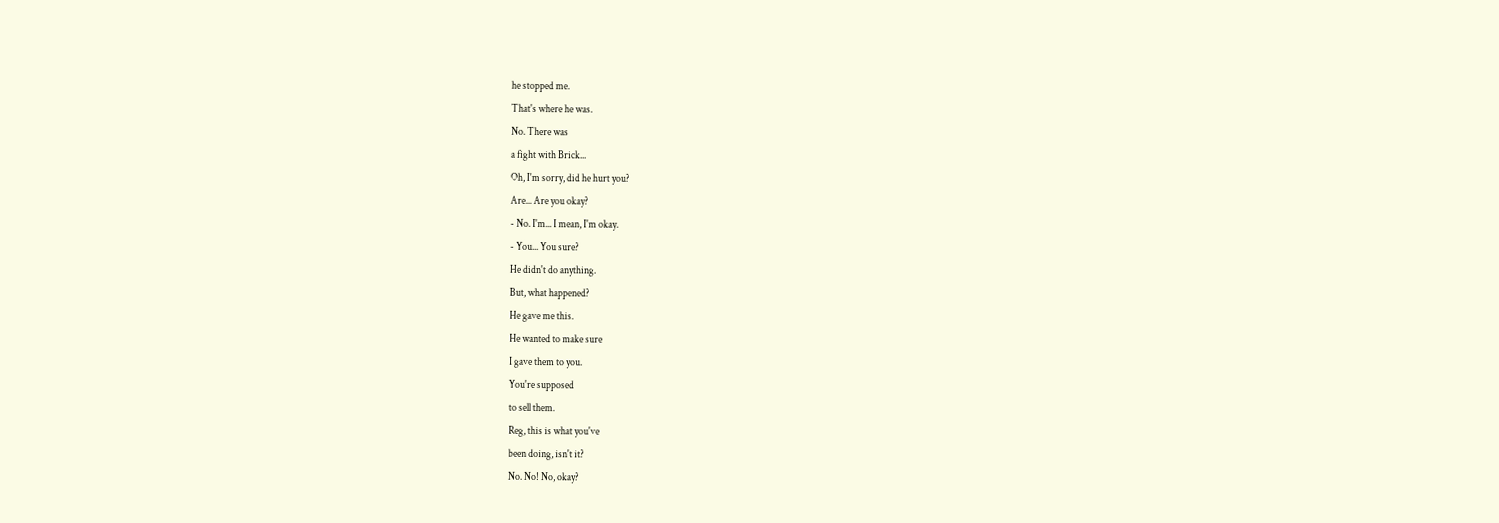he stopped me.
That's where he was.
No. There was
a fight with Brick...
Oh, I'm sorry, did he hurt you?
Are... Are you okay?
- No. I'm... I mean, I'm okay.
- You... You sure?
He didn't do anything.
But, what happened?
He gave me this.
He wanted to make sure
I gave them to you.
You're supposed
to sell them.
Reg, this is what you've
been doing, isn't it?
No. No! No, okay?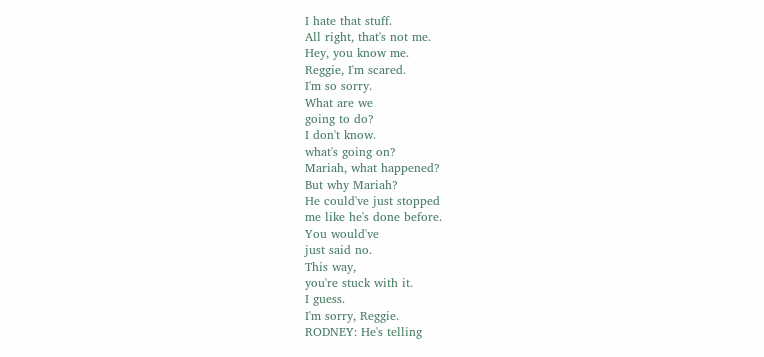I hate that stuff.
All right, that's not me.
Hey, you know me.
Reggie, I'm scared.
I'm so sorry.
What are we
going to do?
I don't know.
what's going on?
Mariah, what happened?
But why Mariah?
He could've just stopped
me like he's done before.
You would've
just said no.
This way,
you're stuck with it.
I guess.
I'm sorry, Reggie.
RODNEY: He's telling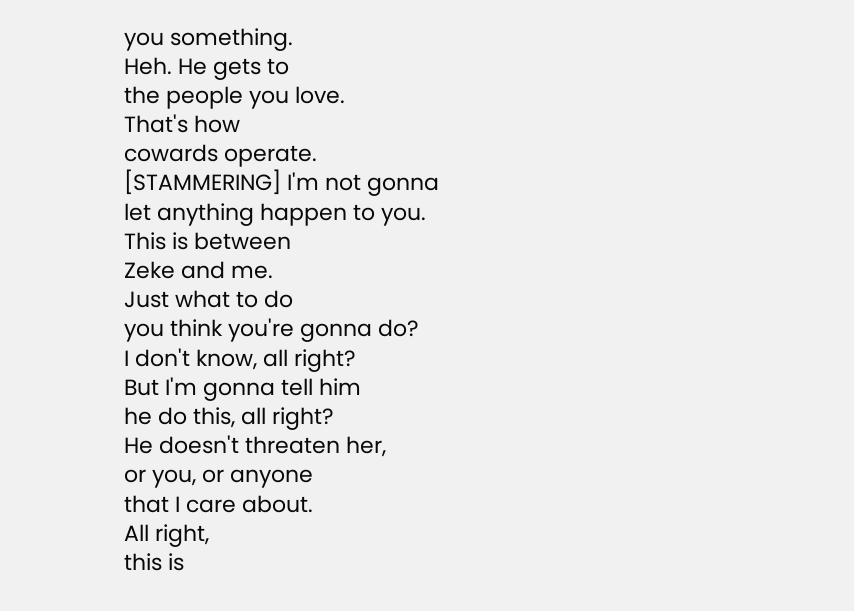you something.
Heh. He gets to
the people you love.
That's how
cowards operate.
[STAMMERING] I'm not gonna
let anything happen to you.
This is between
Zeke and me.
Just what to do
you think you're gonna do?
I don't know, all right?
But I'm gonna tell him
he do this, all right?
He doesn't threaten her,
or you, or anyone
that I care about.
All right,
this is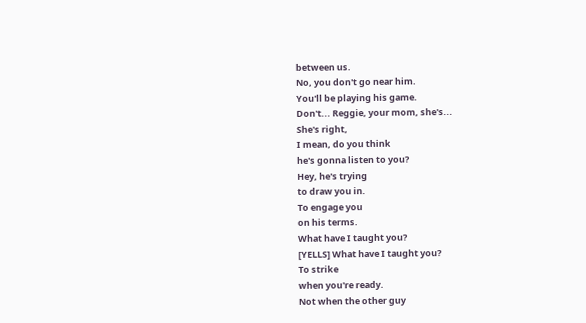between us.
No, you don't go near him.
You'll be playing his game.
Don't... Reggie, your mom, she's...
She's right,
I mean, do you think
he's gonna listen to you?
Hey, he's trying
to draw you in.
To engage you
on his terms.
What have I taught you?
[YELLS] What have I taught you?
To strike
when you're ready.
Not when the other guy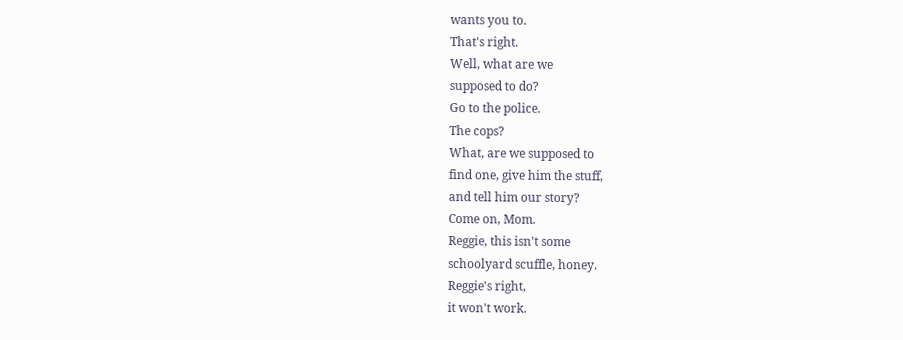wants you to.
That's right.
Well, what are we
supposed to do?
Go to the police.
The cops?
What, are we supposed to
find one, give him the stuff,
and tell him our story?
Come on, Mom.
Reggie, this isn't some
schoolyard scuffle, honey.
Reggie's right,
it won't work.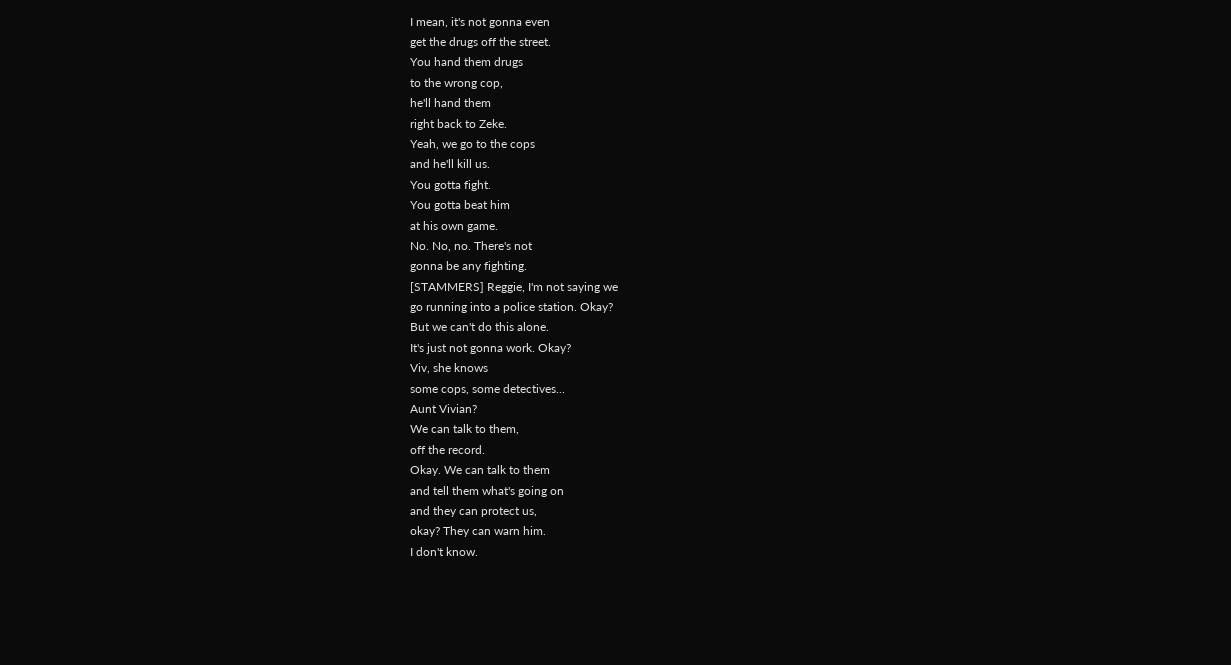I mean, it's not gonna even
get the drugs off the street.
You hand them drugs
to the wrong cop,
he'll hand them
right back to Zeke.
Yeah, we go to the cops
and he'll kill us.
You gotta fight.
You gotta beat him
at his own game.
No. No, no. There's not
gonna be any fighting.
[STAMMERS] Reggie, I'm not saying we
go running into a police station. Okay?
But we can't do this alone.
It's just not gonna work. Okay?
Viv, she knows
some cops, some detectives...
Aunt Vivian?
We can talk to them,
off the record.
Okay. We can talk to them
and tell them what's going on
and they can protect us,
okay? They can warn him.
I don't know.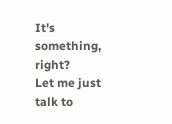It's something, right?
Let me just talk to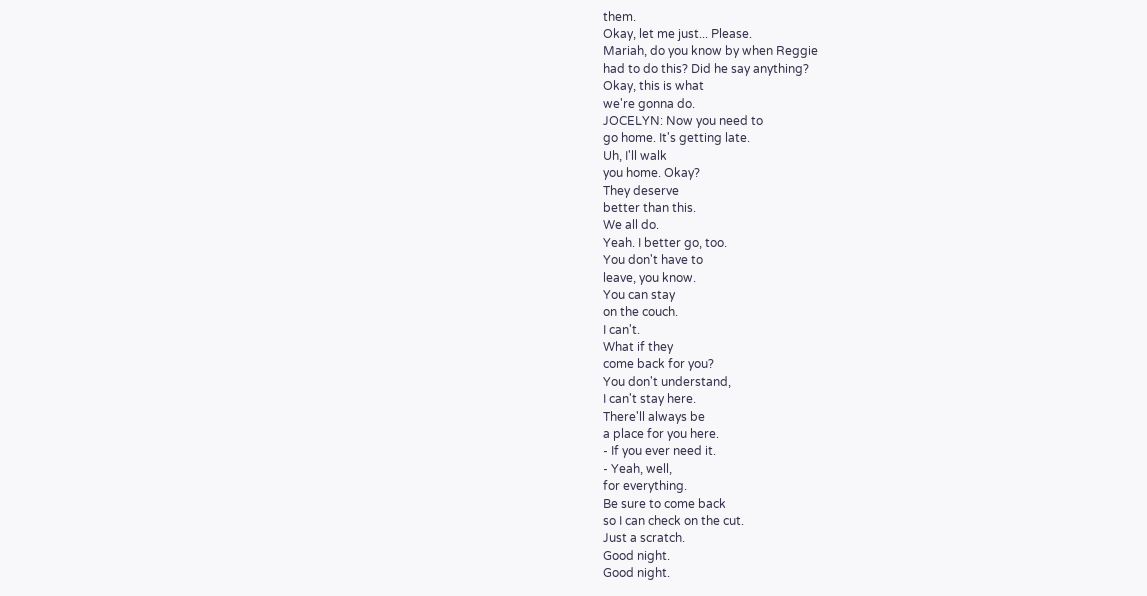them.
Okay, let me just... Please.
Mariah, do you know by when Reggie
had to do this? Did he say anything?
Okay, this is what
we're gonna do.
JOCELYN: Now you need to
go home. It's getting late.
Uh, I'll walk
you home. Okay?
They deserve
better than this.
We all do.
Yeah. I better go, too.
You don't have to
leave, you know.
You can stay
on the couch.
I can't.
What if they
come back for you?
You don't understand,
I can't stay here.
There'll always be
a place for you here.
- If you ever need it.
- Yeah, well,
for everything.
Be sure to come back
so I can check on the cut.
Just a scratch.
Good night.
Good night.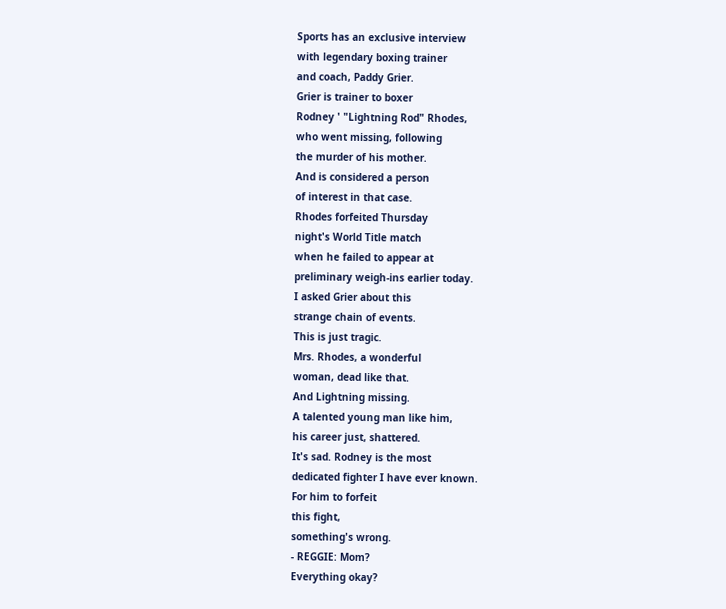Sports has an exclusive interview
with legendary boxing trainer
and coach, Paddy Grier.
Grier is trainer to boxer
Rodney ' "Lightning Rod" Rhodes,
who went missing, following
the murder of his mother.
And is considered a person
of interest in that case.
Rhodes forfeited Thursday
night's World Title match
when he failed to appear at
preliminary weigh-ins earlier today.
I asked Grier about this
strange chain of events.
This is just tragic.
Mrs. Rhodes, a wonderful
woman, dead like that.
And Lightning missing.
A talented young man like him,
his career just, shattered.
It's sad. Rodney is the most
dedicated fighter I have ever known.
For him to forfeit
this fight,
something's wrong.
- REGGIE: Mom?
Everything okay?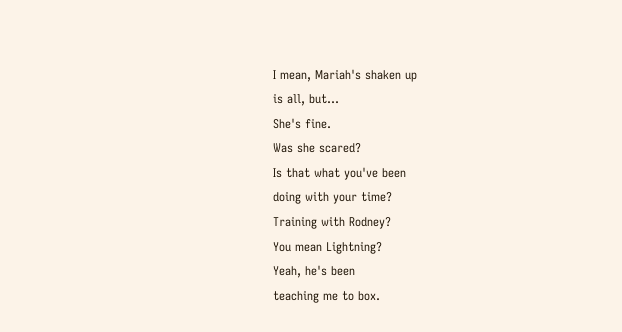I mean, Mariah's shaken up
is all, but...
She's fine.
Was she scared?
Is that what you've been
doing with your time?
Training with Rodney?
You mean Lightning?
Yeah, he's been
teaching me to box.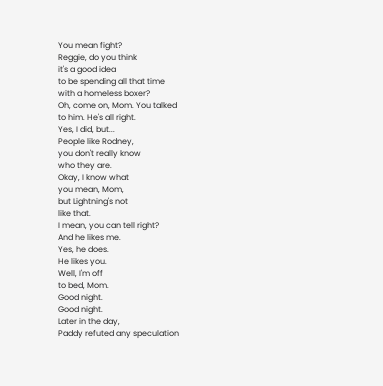You mean fight?
Reggie, do you think
it's a good idea
to be spending all that time
with a homeless boxer?
Oh, come on, Mom. You talked
to him. He's all right.
Yes, I did, but...
People like Rodney,
you don't really know
who they are.
Okay, I know what
you mean, Mom,
but Lightning's not
like that.
I mean, you can tell right?
And he likes me.
Yes, he does.
He likes you.
Well, I'm off
to bed, Mom.
Good night.
Good night.
Later in the day,
Paddy refuted any speculation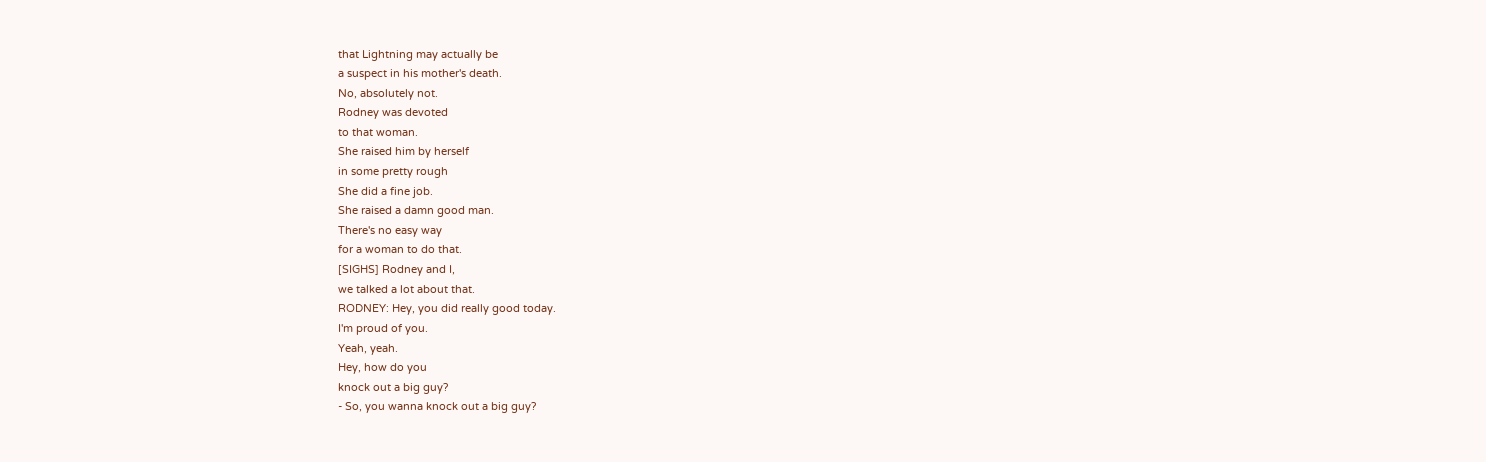that Lightning may actually be
a suspect in his mother's death.
No, absolutely not.
Rodney was devoted
to that woman.
She raised him by herself
in some pretty rough
She did a fine job.
She raised a damn good man.
There's no easy way
for a woman to do that.
[SIGHS] Rodney and I,
we talked a lot about that.
RODNEY: Hey, you did really good today.
I'm proud of you.
Yeah, yeah.
Hey, how do you
knock out a big guy?
- So, you wanna knock out a big guy?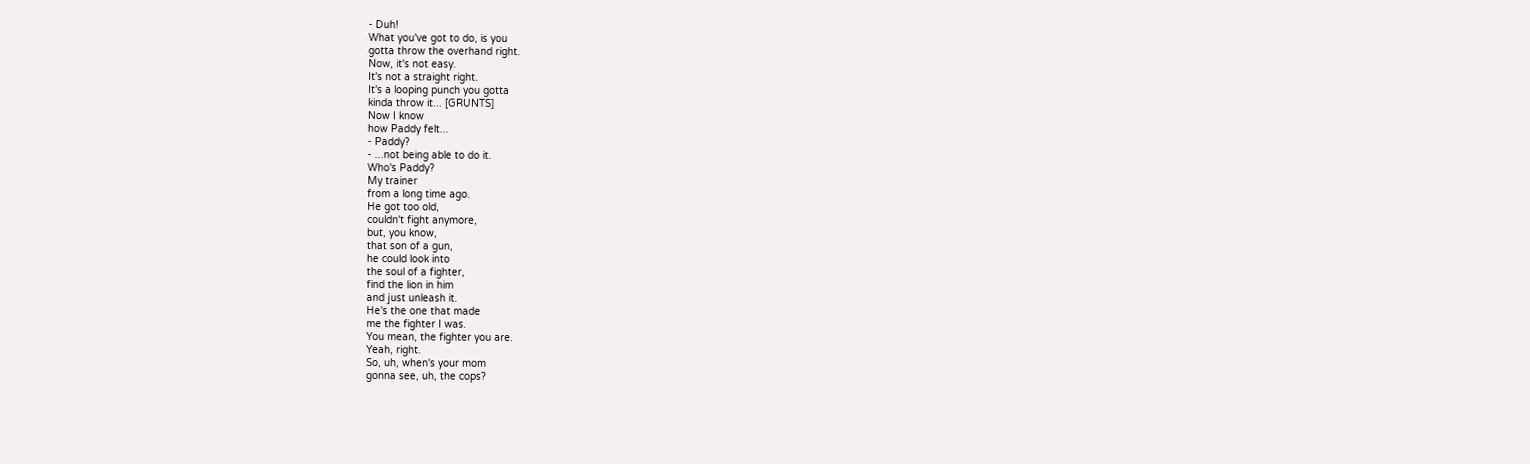- Duh!
What you've got to do, is you
gotta throw the overhand right.
Now, it's not easy.
It's not a straight right.
It's a looping punch you gotta
kinda throw it... [GRUNTS]
Now I know
how Paddy felt...
- Paddy?
- ...not being able to do it.
Who's Paddy?
My trainer
from a long time ago.
He got too old,
couldn't fight anymore,
but, you know,
that son of a gun,
he could look into
the soul of a fighter,
find the lion in him
and just unleash it.
He's the one that made
me the fighter I was.
You mean, the fighter you are.
Yeah, right.
So, uh, when's your mom
gonna see, uh, the cops?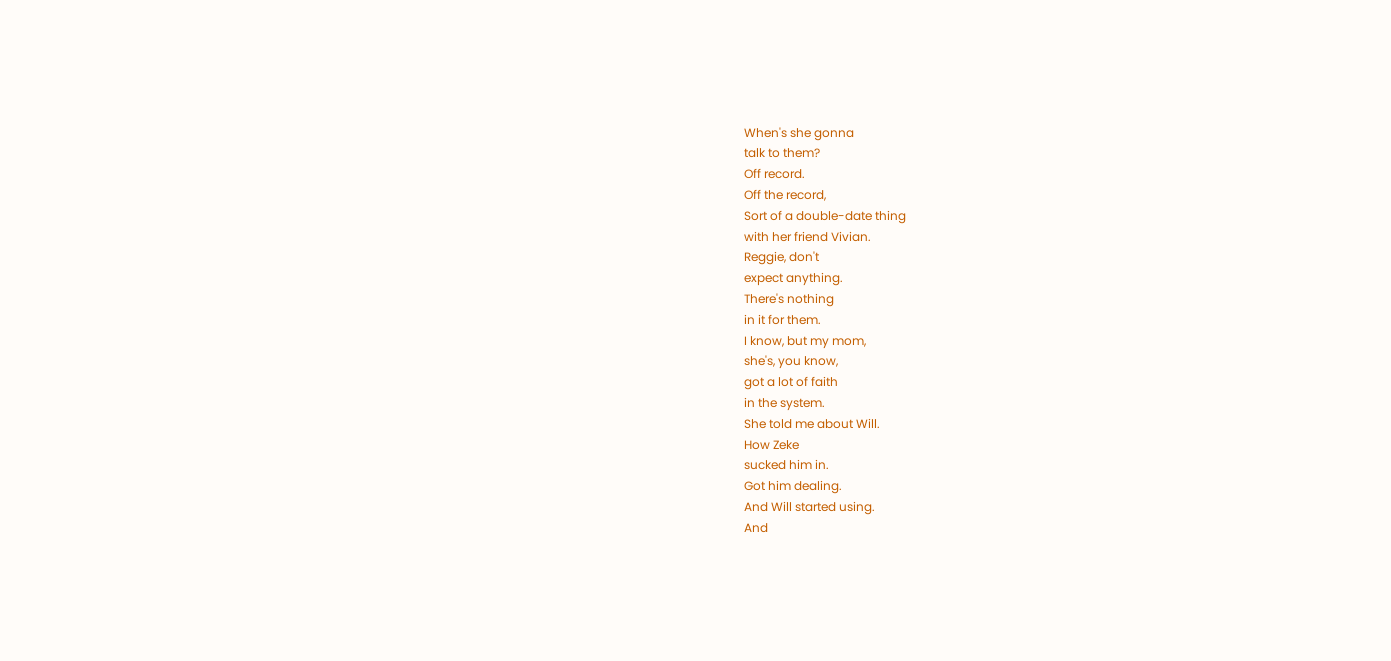When's she gonna
talk to them?
Off record.
Off the record,
Sort of a double-date thing
with her friend Vivian.
Reggie, don't
expect anything.
There's nothing
in it for them.
I know, but my mom,
she's, you know,
got a lot of faith
in the system.
She told me about Will.
How Zeke
sucked him in.
Got him dealing.
And Will started using.
And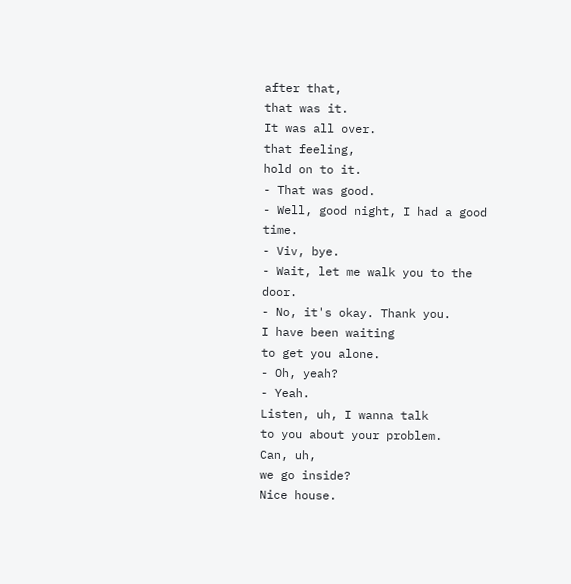after that,
that was it.
It was all over.
that feeling,
hold on to it.
- That was good.
- Well, good night, I had a good time.
- Viv, bye.
- Wait, let me walk you to the door.
- No, it's okay. Thank you.
I have been waiting
to get you alone.
- Oh, yeah?
- Yeah.
Listen, uh, I wanna talk
to you about your problem.
Can, uh,
we go inside?
Nice house.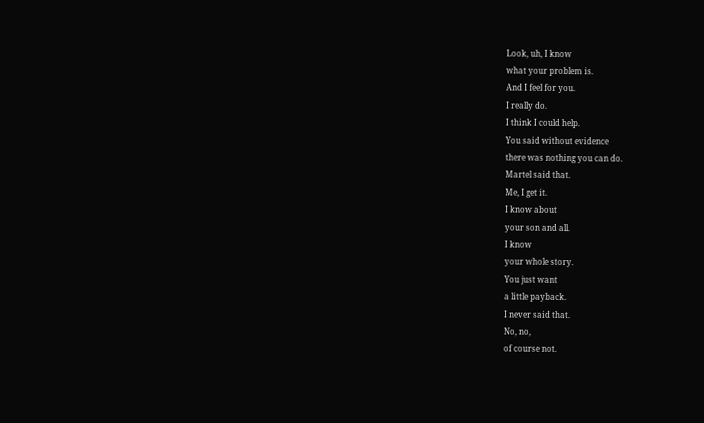Look, uh, I know
what your problem is.
And I feel for you.
I really do.
I think I could help.
You said without evidence
there was nothing you can do.
Martel said that.
Me, I get it.
I know about
your son and all.
I know
your whole story.
You just want
a little payback.
I never said that.
No, no,
of course not.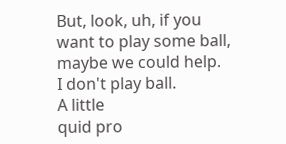But, look, uh, if you
want to play some ball,
maybe we could help.
I don't play ball.
A little
quid pro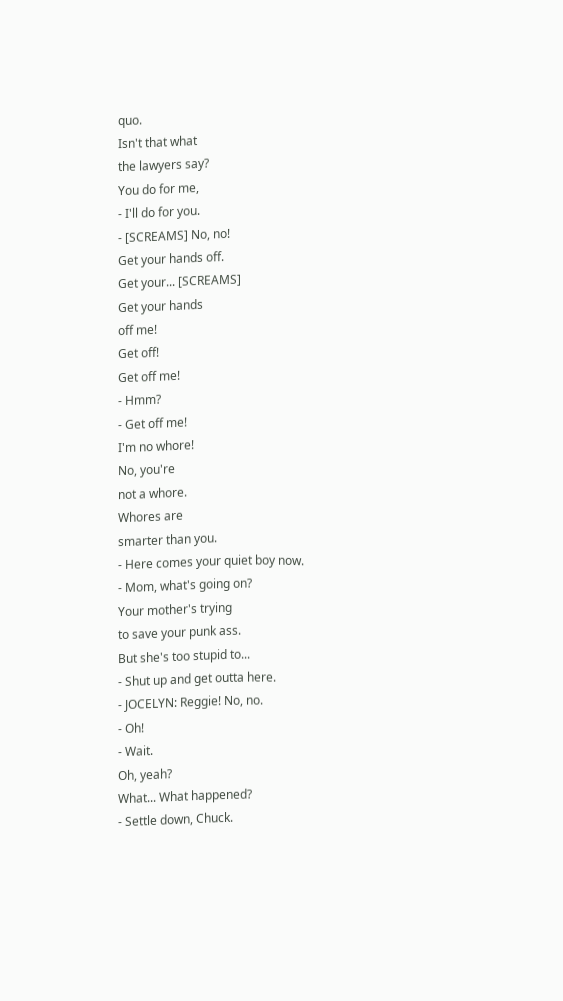quo.
Isn't that what
the lawyers say?
You do for me,
- I'll do for you.
- [SCREAMS] No, no!
Get your hands off.
Get your... [SCREAMS]
Get your hands
off me!
Get off!
Get off me!
- Hmm?
- Get off me!
I'm no whore!
No, you're
not a whore.
Whores are
smarter than you.
- Here comes your quiet boy now.
- Mom, what's going on?
Your mother's trying
to save your punk ass.
But she's too stupid to...
- Shut up and get outta here.
- JOCELYN: Reggie! No, no.
- Oh!
- Wait.
Oh, yeah?
What... What happened?
- Settle down, Chuck.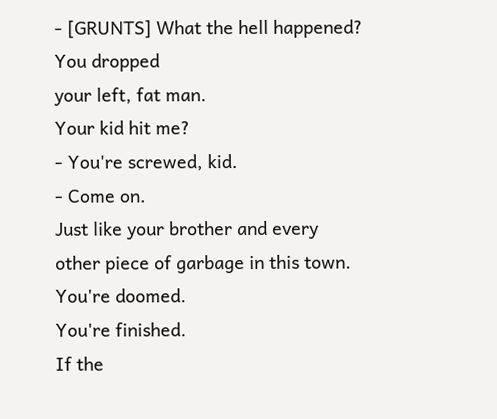- [GRUNTS] What the hell happened?
You dropped
your left, fat man.
Your kid hit me?
- You're screwed, kid.
- Come on.
Just like your brother and every
other piece of garbage in this town.
You're doomed.
You're finished.
If the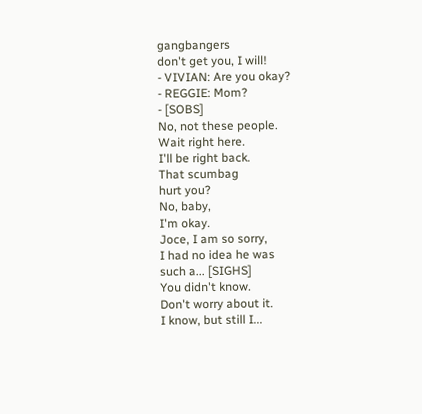gangbangers
don't get you, I will!
- VIVIAN: Are you okay?
- REGGIE: Mom?
- [SOBS]
No, not these people.
Wait right here.
I'll be right back.
That scumbag
hurt you?
No, baby,
I'm okay.
Joce, I am so sorry,
I had no idea he was
such a... [SIGHS]
You didn't know.
Don't worry about it.
I know, but still I...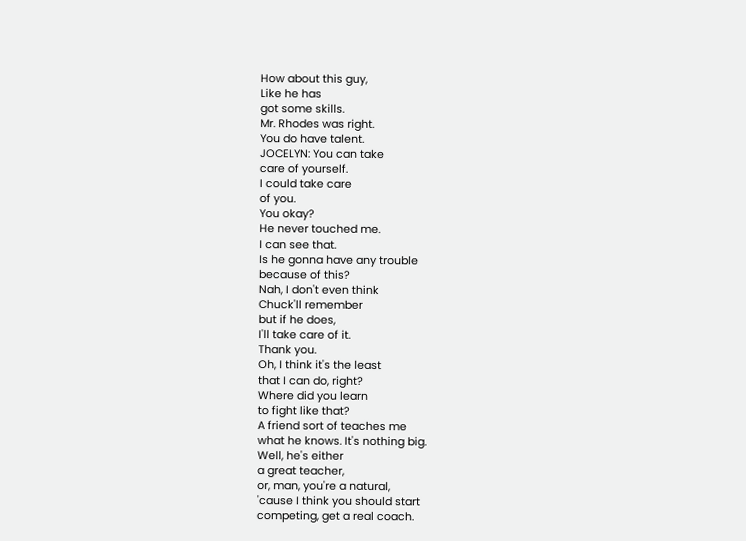How about this guy,
Like he has
got some skills.
Mr. Rhodes was right.
You do have talent.
JOCELYN: You can take
care of yourself.
I could take care
of you.
You okay?
He never touched me.
I can see that.
Is he gonna have any trouble
because of this?
Nah, I don't even think
Chuck'll remember
but if he does,
I'll take care of it.
Thank you.
Oh, I think it's the least
that I can do, right?
Where did you learn
to fight like that?
A friend sort of teaches me
what he knows. It's nothing big.
Well, he's either
a great teacher,
or, man, you're a natural,
'cause I think you should start
competing, get a real coach.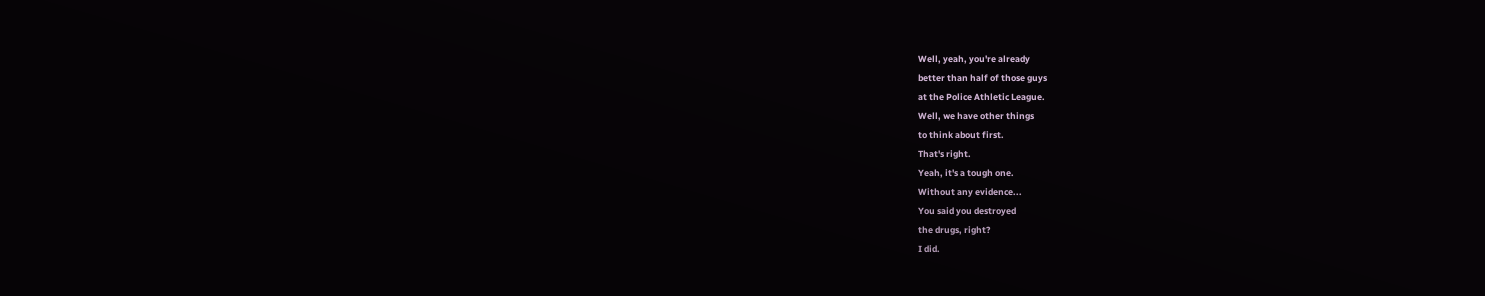Well, yeah, you're already
better than half of those guys
at the Police Athletic League.
Well, we have other things
to think about first.
That's right.
Yeah, it's a tough one.
Without any evidence...
You said you destroyed
the drugs, right?
I did.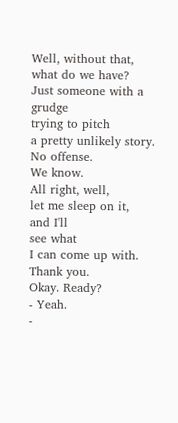Well, without that,
what do we have?
Just someone with a grudge
trying to pitch
a pretty unlikely story.
No offense.
We know.
All right, well,
let me sleep on it,
and I'll
see what
I can come up with.
Thank you.
Okay. Ready?
- Yeah.
-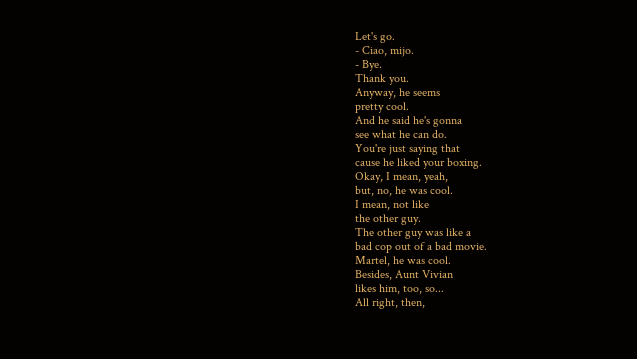Let's go.
- Ciao, mijo.
- Bye.
Thank you.
Anyway, he seems
pretty cool.
And he said he's gonna
see what he can do.
You're just saying that
cause he liked your boxing.
Okay, I mean, yeah,
but, no, he was cool.
I mean, not like
the other guy.
The other guy was like a
bad cop out of a bad movie.
Martel, he was cool.
Besides, Aunt Vivian
likes him, too, so...
All right, then,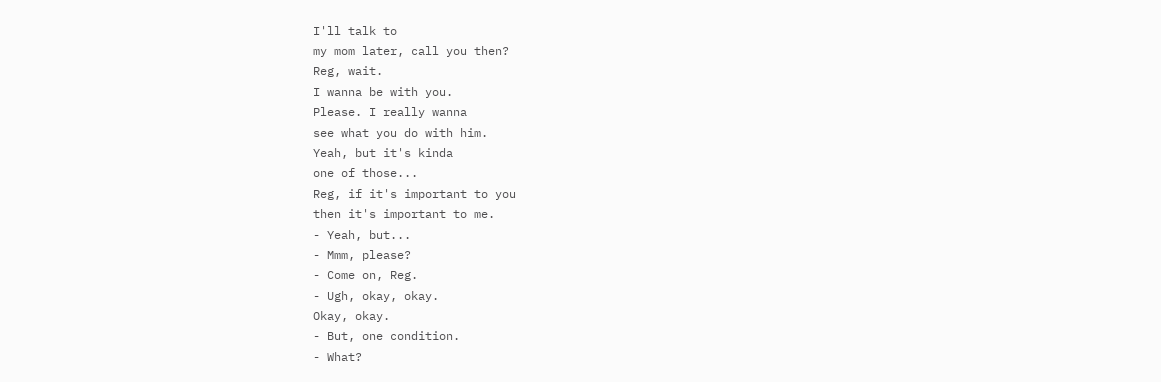I'll talk to
my mom later, call you then?
Reg, wait.
I wanna be with you.
Please. I really wanna
see what you do with him.
Yeah, but it's kinda
one of those...
Reg, if it's important to you
then it's important to me.
- Yeah, but...
- Mmm, please?
- Come on, Reg.
- Ugh, okay, okay.
Okay, okay.
- But, one condition.
- What?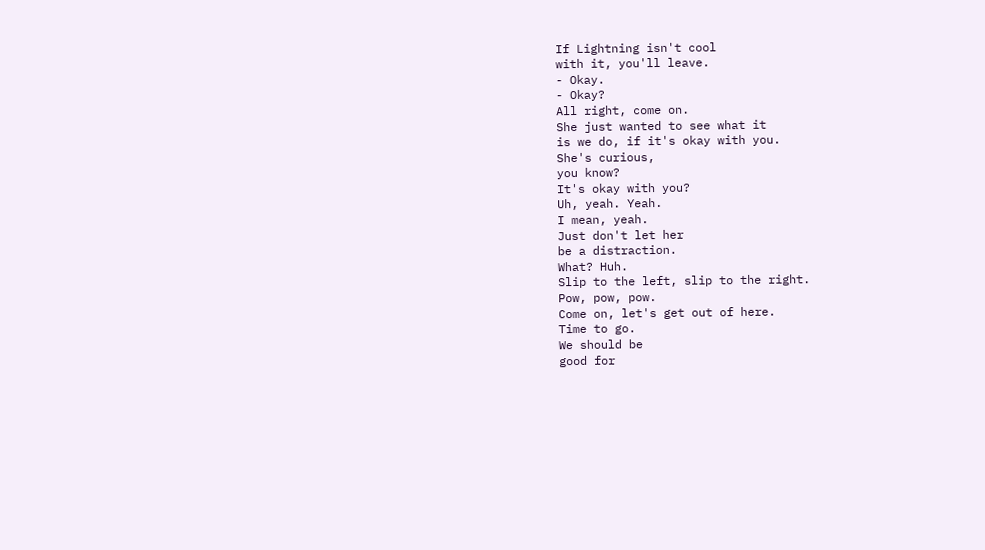If Lightning isn't cool
with it, you'll leave.
- Okay.
- Okay?
All right, come on.
She just wanted to see what it
is we do, if it's okay with you.
She's curious,
you know?
It's okay with you?
Uh, yeah. Yeah.
I mean, yeah.
Just don't let her
be a distraction.
What? Huh.
Slip to the left, slip to the right.
Pow, pow, pow.
Come on, let's get out of here.
Time to go.
We should be
good for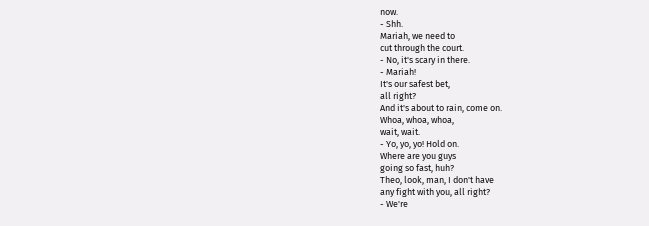now.
- Shh.
Mariah, we need to
cut through the court.
- No, it's scary in there.
- Mariah!
It's our safest bet,
all right?
And it's about to rain, come on.
Whoa, whoa, whoa,
wait, wait.
- Yo, yo, yo! Hold on.
Where are you guys
going so fast, huh?
Theo, look, man, I don't have
any fight with you, all right?
- We're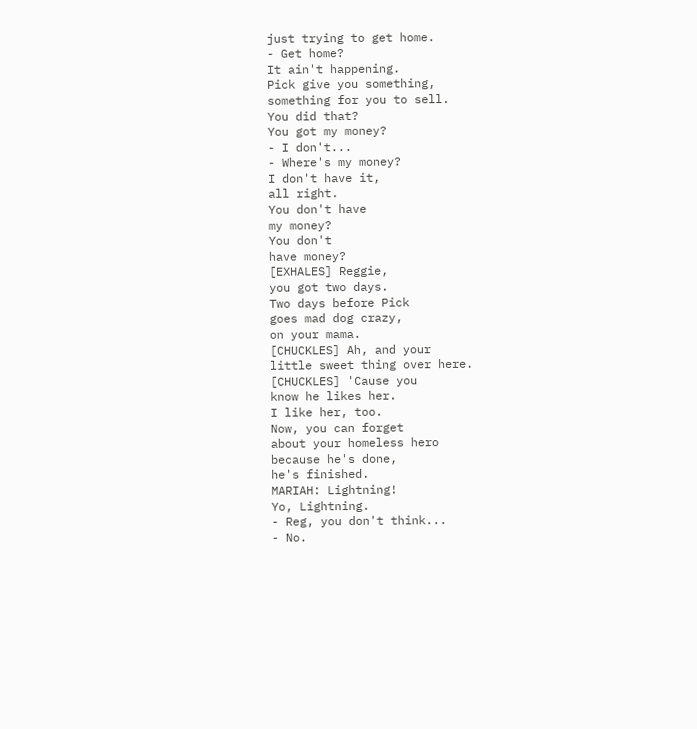just trying to get home.
- Get home?
It ain't happening.
Pick give you something,
something for you to sell.
You did that?
You got my money?
- I don't...
- Where's my money?
I don't have it,
all right.
You don't have
my money?
You don't
have money?
[EXHALES] Reggie,
you got two days.
Two days before Pick
goes mad dog crazy,
on your mama.
[CHUCKLES] Ah, and your
little sweet thing over here.
[CHUCKLES] 'Cause you
know he likes her.
I like her, too.
Now, you can forget
about your homeless hero
because he's done,
he's finished.
MARIAH: Lightning!
Yo, Lightning.
- Reg, you don't think...
- No.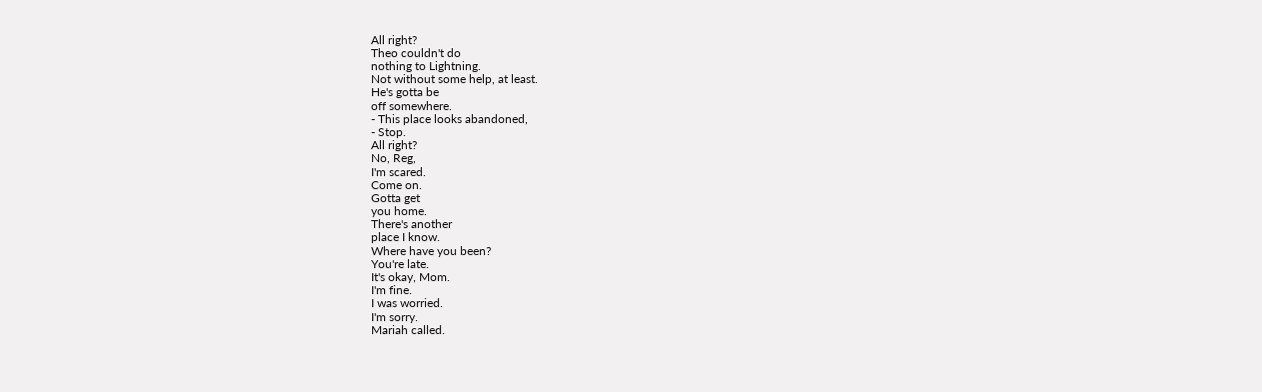All right?
Theo couldn't do
nothing to Lightning.
Not without some help, at least.
He's gotta be
off somewhere.
- This place looks abandoned,
- Stop.
All right?
No, Reg,
I'm scared.
Come on.
Gotta get
you home.
There's another
place I know.
Where have you been?
You're late.
It's okay, Mom.
I'm fine.
I was worried.
I'm sorry.
Mariah called.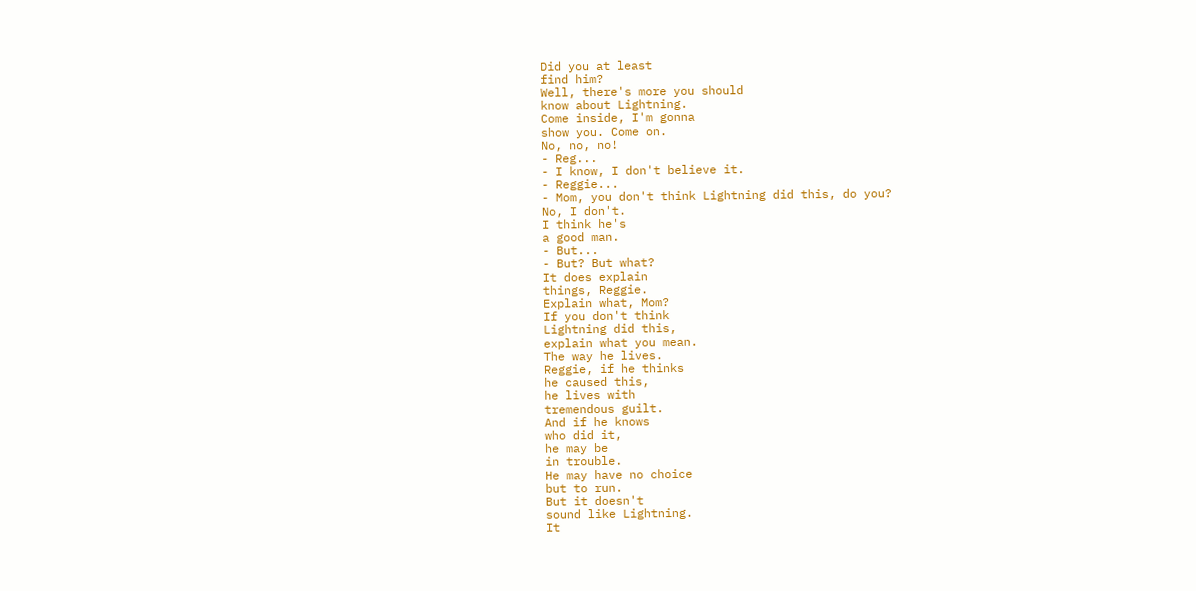Did you at least
find him?
Well, there's more you should
know about Lightning.
Come inside, I'm gonna
show you. Come on.
No, no, no!
- Reg...
- I know, I don't believe it.
- Reggie...
- Mom, you don't think Lightning did this, do you?
No, I don't.
I think he's
a good man.
- But...
- But? But what?
It does explain
things, Reggie.
Explain what, Mom?
If you don't think
Lightning did this,
explain what you mean.
The way he lives.
Reggie, if he thinks
he caused this,
he lives with
tremendous guilt.
And if he knows
who did it,
he may be
in trouble.
He may have no choice
but to run.
But it doesn't
sound like Lightning.
It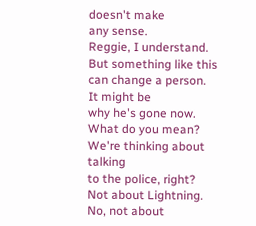doesn't make
any sense.
Reggie, I understand.
But something like this
can change a person.
It might be
why he's gone now.
What do you mean?
We're thinking about talking
to the police, right?
Not about Lightning.
No, not about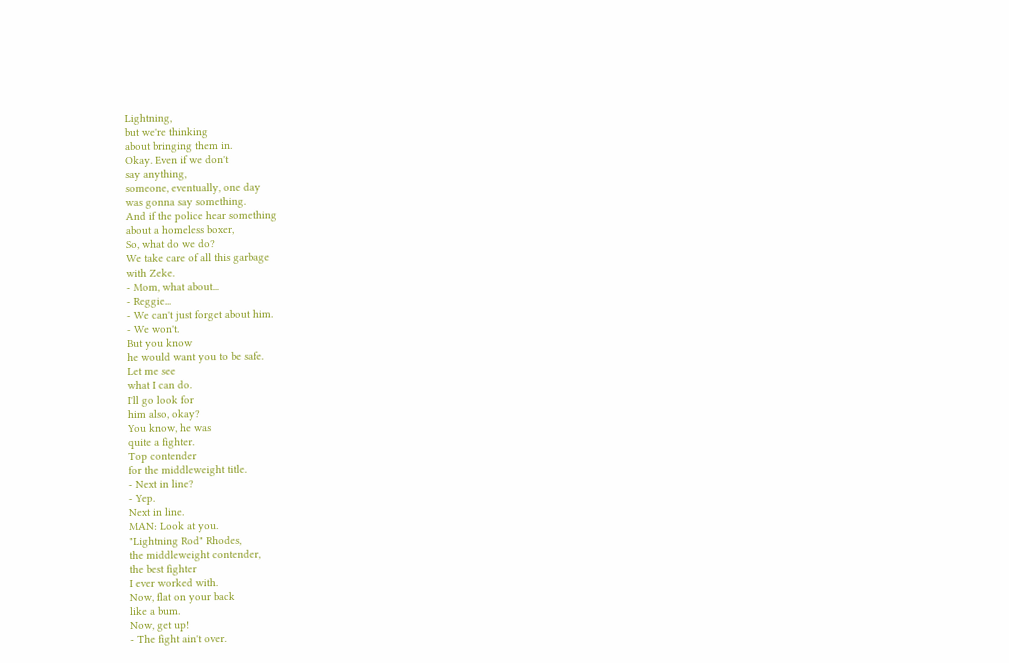Lightning,
but we're thinking
about bringing them in.
Okay. Even if we don't
say anything,
someone, eventually, one day
was gonna say something.
And if the police hear something
about a homeless boxer,
So, what do we do?
We take care of all this garbage
with Zeke.
- Mom, what about...
- Reggie...
- We can't just forget about him.
- We won't.
But you know
he would want you to be safe.
Let me see
what I can do.
I'll go look for
him also, okay?
You know, he was
quite a fighter.
Top contender
for the middleweight title.
- Next in line?
- Yep.
Next in line.
MAN: Look at you.
"Lightning Rod" Rhodes,
the middleweight contender,
the best fighter
I ever worked with.
Now, flat on your back
like a bum.
Now, get up!
- The fight ain't over.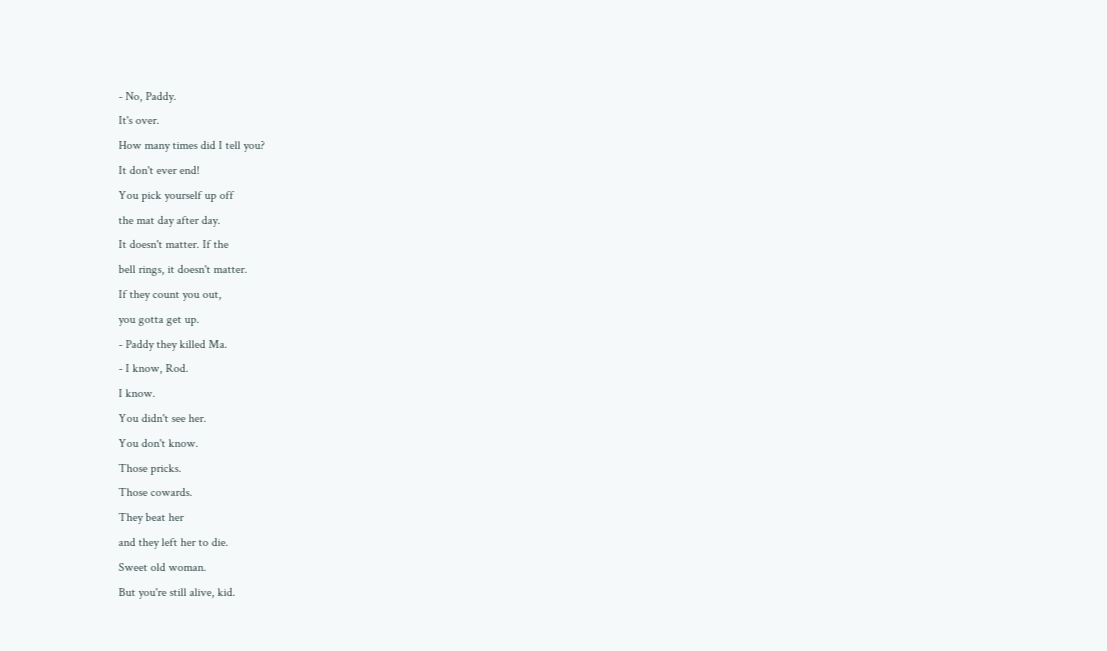- No, Paddy.
It's over.
How many times did I tell you?
It don't ever end!
You pick yourself up off
the mat day after day.
It doesn't matter. If the
bell rings, it doesn't matter.
If they count you out,
you gotta get up.
- Paddy they killed Ma.
- I know, Rod.
I know.
You didn't see her.
You don't know.
Those pricks.
Those cowards.
They beat her
and they left her to die.
Sweet old woman.
But you're still alive, kid.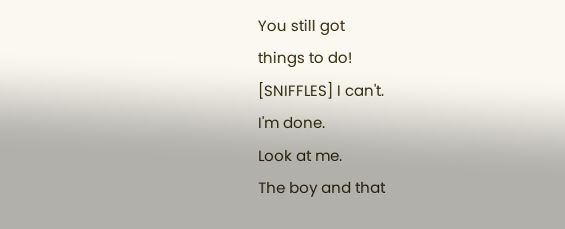You still got
things to do!
[SNIFFLES] I can't.
I'm done.
Look at me.
The boy and that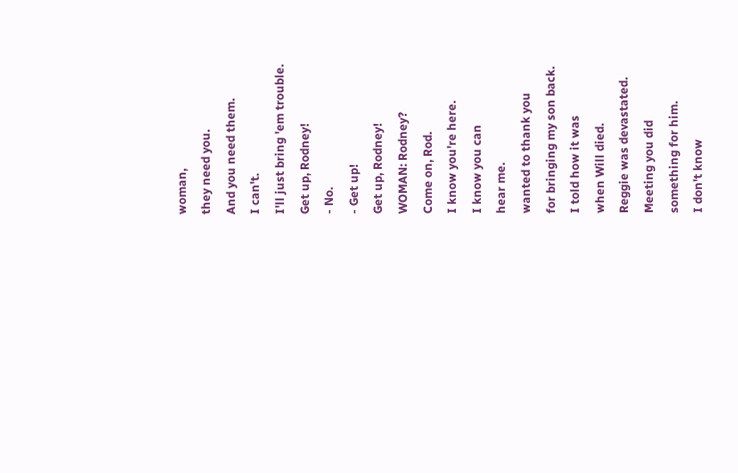woman,
they need you.
And you need them.
I can't.
I'll just bring 'em trouble.
Get up, Rodney!
- No.
- Get up!
Get up, Rodney!
WOMAN: Rodney?
Come on, Rod.
I know you're here.
I know you can
hear me.
wanted to thank you
for bringing my son back.
I told how it was
when Will died.
Reggie was devastated.
Meeting you did
something for him.
I don't know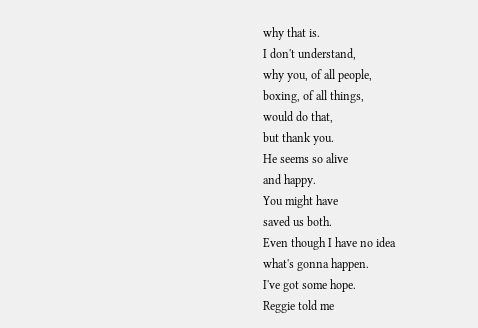why that is.
I don't understand,
why you, of all people,
boxing, of all things,
would do that,
but thank you.
He seems so alive
and happy.
You might have
saved us both.
Even though I have no idea
what's gonna happen.
I've got some hope.
Reggie told me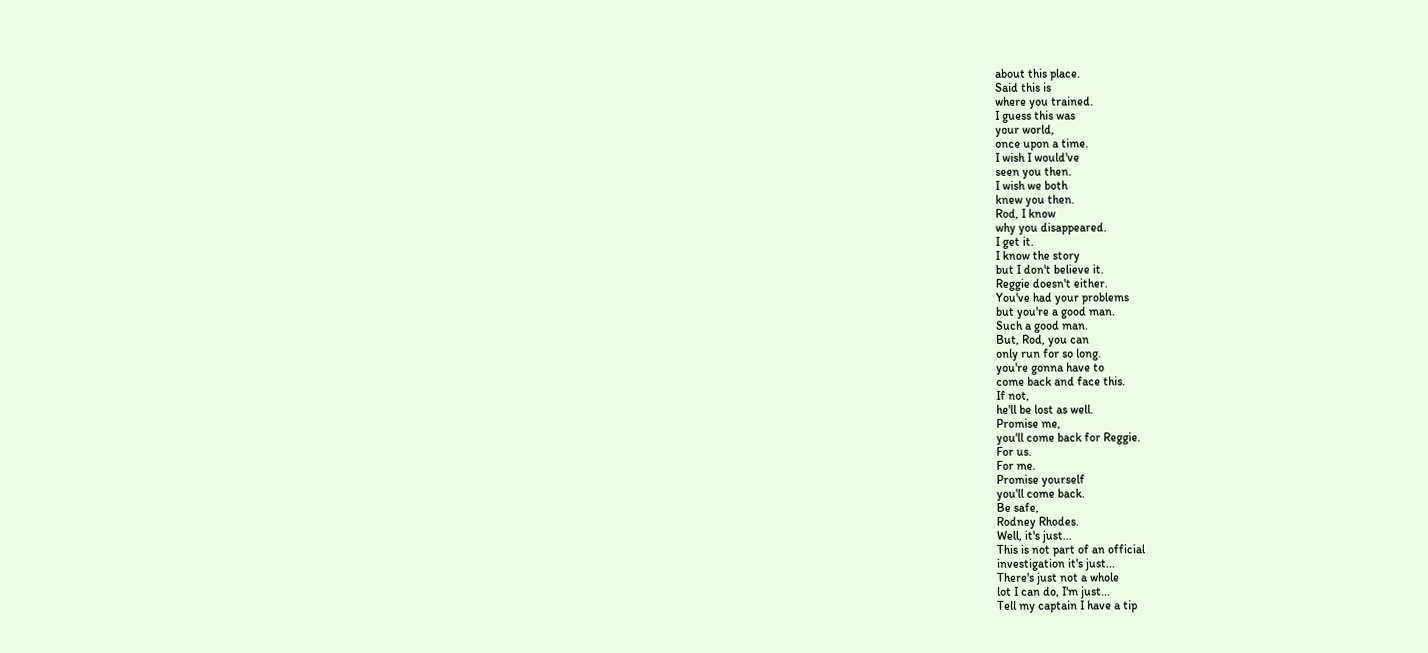about this place.
Said this is
where you trained.
I guess this was
your world,
once upon a time.
I wish I would've
seen you then.
I wish we both
knew you then.
Rod, I know
why you disappeared.
I get it.
I know the story
but I don't believe it.
Reggie doesn't either.
You've had your problems
but you're a good man.
Such a good man.
But, Rod, you can
only run for so long.
you're gonna have to
come back and face this.
If not,
he'll be lost as well.
Promise me,
you'll come back for Reggie.
For us.
For me.
Promise yourself
you'll come back.
Be safe,
Rodney Rhodes.
Well, it's just...
This is not part of an official
investigation it's just...
There's just not a whole
lot I can do, I'm just...
Tell my captain I have a tip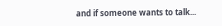and if someone wants to talk...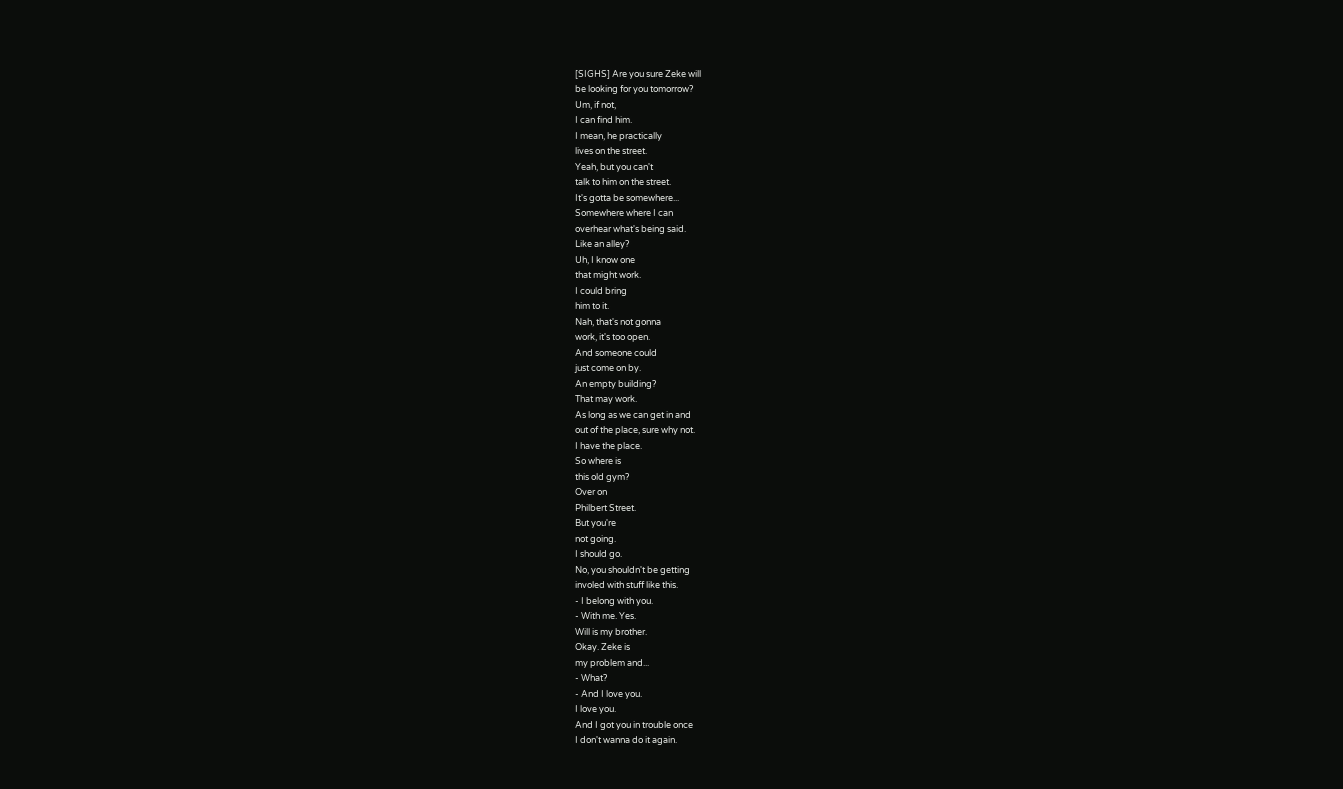[SIGHS] Are you sure Zeke will
be looking for you tomorrow?
Um, if not,
I can find him.
I mean, he practically
lives on the street.
Yeah, but you can't
talk to him on the street.
It's gotta be somewhere...
Somewhere where I can
overhear what's being said.
Like an alley?
Uh, I know one
that might work.
I could bring
him to it.
Nah, that's not gonna
work, it's too open.
And someone could
just come on by.
An empty building?
That may work.
As long as we can get in and
out of the place, sure why not.
I have the place.
So where is
this old gym?
Over on
Philbert Street.
But you're
not going.
I should go.
No, you shouldn't be getting
involed with stuff like this.
- I belong with you.
- With me. Yes.
Will is my brother.
Okay. Zeke is
my problem and...
- What?
- And I love you.
I love you.
And I got you in trouble once
I don't wanna do it again.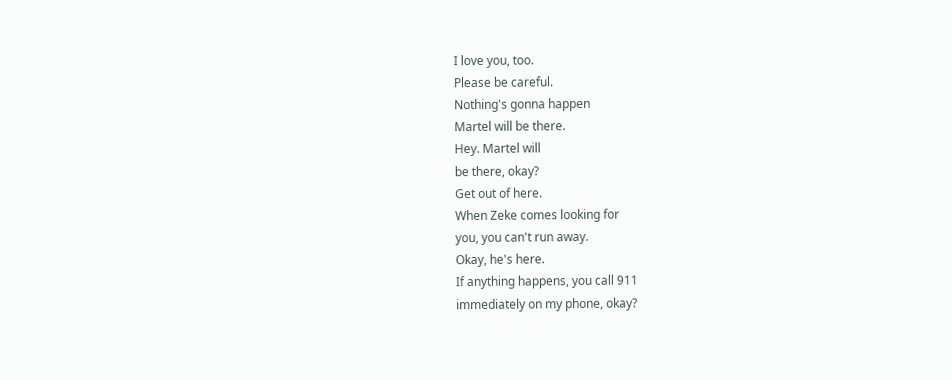I love you, too.
Please be careful.
Nothing's gonna happen
Martel will be there.
Hey. Martel will
be there, okay?
Get out of here.
When Zeke comes looking for
you, you can't run away.
Okay, he's here.
If anything happens, you call 911
immediately on my phone, okay?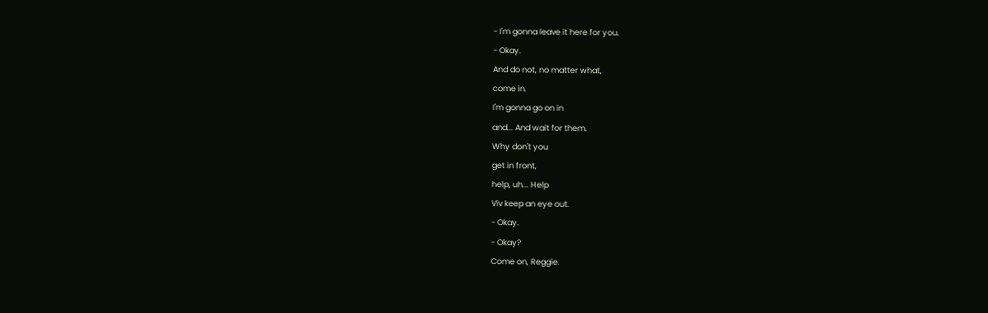- I'm gonna leave it here for you.
- Okay.
And do not, no matter what,
come in.
I'm gonna go on in
and... And wait for them.
Why don't you
get in front,
help, uh... Help
Viv keep an eye out.
- Okay.
- Okay?
Come on, Reggie.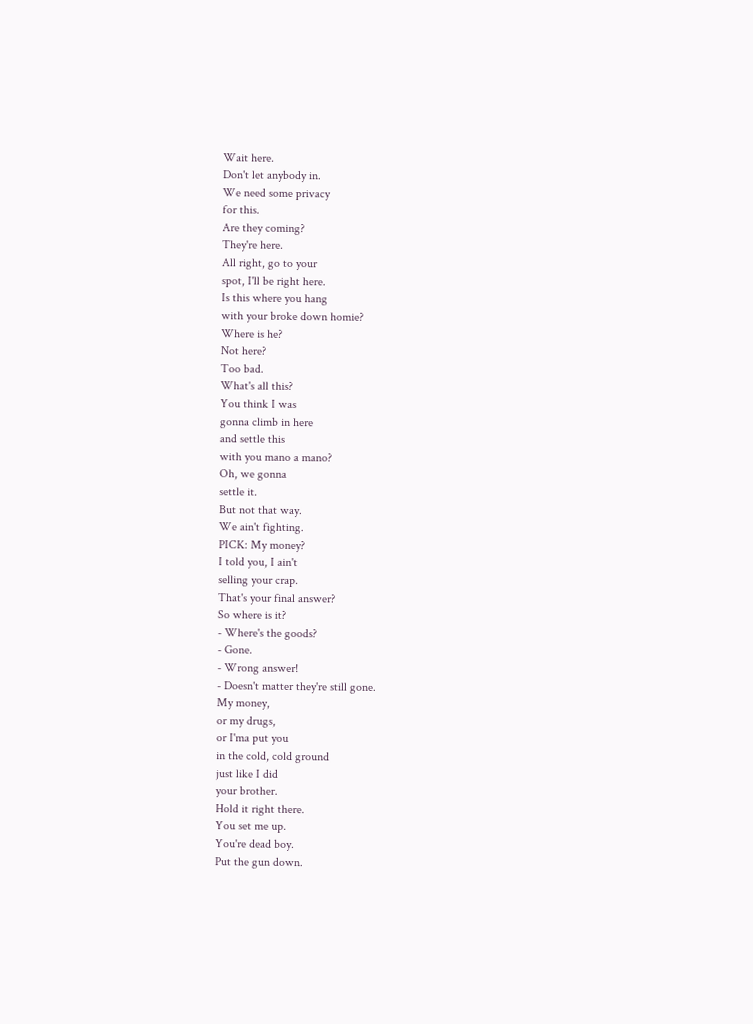Wait here.
Don't let anybody in.
We need some privacy
for this.
Are they coming?
They're here.
All right, go to your
spot, I'll be right here.
Is this where you hang
with your broke down homie?
Where is he?
Not here?
Too bad.
What's all this?
You think I was
gonna climb in here
and settle this
with you mano a mano?
Oh, we gonna
settle it.
But not that way.
We ain't fighting.
PICK: My money?
I told you, I ain't
selling your crap.
That's your final answer?
So where is it?
- Where's the goods?
- Gone.
- Wrong answer!
- Doesn't matter they're still gone.
My money,
or my drugs,
or I'ma put you
in the cold, cold ground
just like I did
your brother.
Hold it right there.
You set me up.
You're dead boy.
Put the gun down.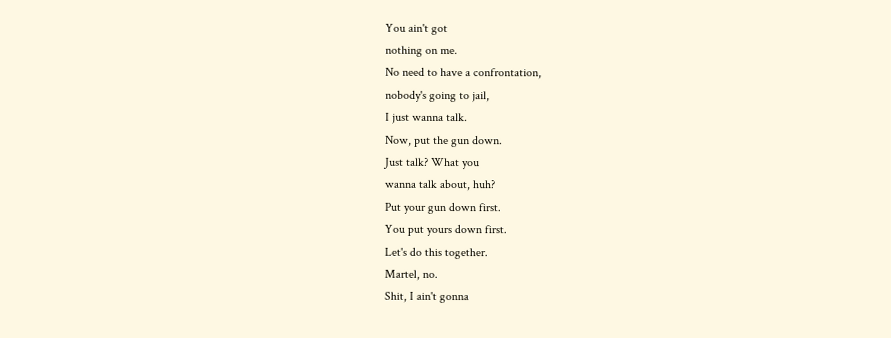You ain't got
nothing on me.
No need to have a confrontation,
nobody's going to jail,
I just wanna talk.
Now, put the gun down.
Just talk? What you
wanna talk about, huh?
Put your gun down first.
You put yours down first.
Let's do this together.
Martel, no.
Shit, I ain't gonna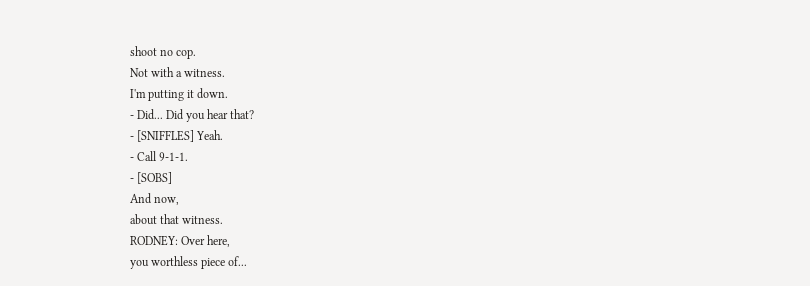shoot no cop.
Not with a witness.
I'm putting it down.
- Did... Did you hear that?
- [SNIFFLES] Yeah.
- Call 9-1-1.
- [SOBS]
And now,
about that witness.
RODNEY: Over here,
you worthless piece of...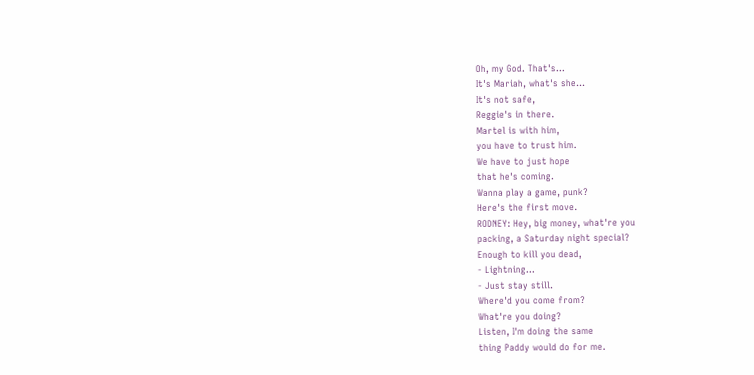Oh, my God. That's...
It's Mariah, what's she...
It's not safe,
Reggie's in there.
Martel is with him,
you have to trust him.
We have to just hope
that he's coming.
Wanna play a game, punk?
Here's the first move.
RODNEY: Hey, big money, what're you
packing, a Saturday night special?
Enough to kill you dead,
- Lightning...
- Just stay still.
Where'd you come from?
What're you doing?
Listen, I'm doing the same
thing Paddy would do for me.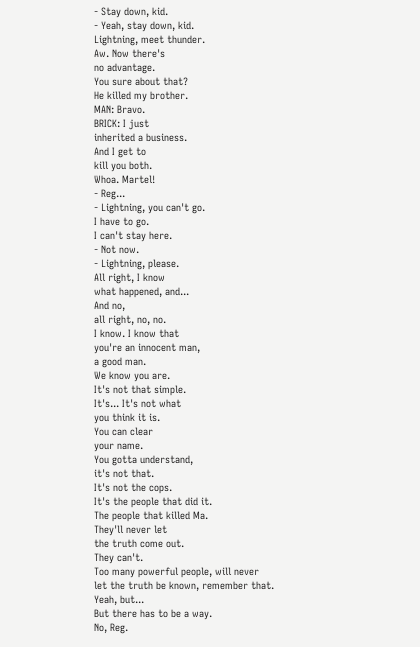- Stay down, kid.
- Yeah, stay down, kid.
Lightning, meet thunder.
Aw. Now there's
no advantage.
You sure about that?
He killed my brother.
MAN: Bravo.
BRICK: I just
inherited a business.
And I get to
kill you both.
Whoa. Martel!
- Reg...
- Lightning, you can't go.
I have to go.
I can't stay here.
- Not now.
- Lightning, please.
All right, I know
what happened, and...
And no,
all right, no, no.
I know. I know that
you're an innocent man,
a good man.
We know you are.
It's not that simple.
It's... It's not what
you think it is.
You can clear
your name.
You gotta understand,
it's not that.
It's not the cops.
It's the people that did it.
The people that killed Ma.
They'll never let
the truth come out.
They can't.
Too many powerful people, will never
let the truth be known, remember that.
Yeah, but...
But there has to be a way.
No, Reg.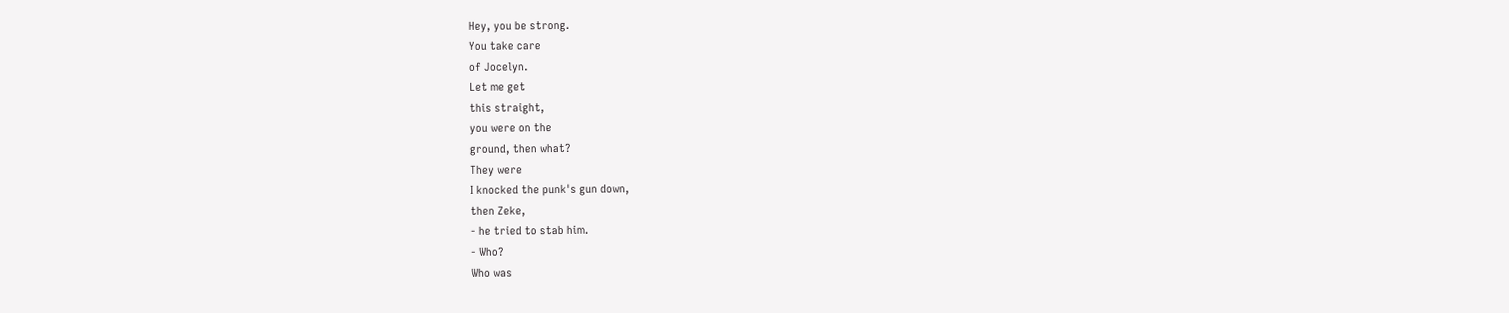Hey, you be strong.
You take care
of Jocelyn.
Let me get
this straight,
you were on the
ground, then what?
They were
I knocked the punk's gun down,
then Zeke,
- he tried to stab him.
- Who?
Who was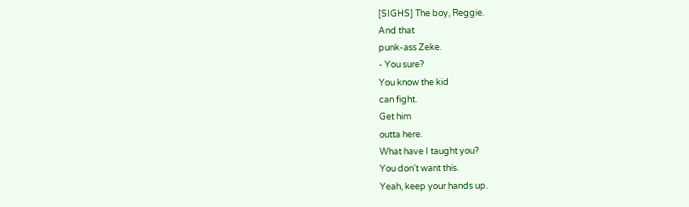[SIGHS] The boy, Reggie.
And that
punk-ass Zeke.
- You sure?
You know the kid
can fight.
Get him
outta here.
What have I taught you?
You don't want this.
Yeah, keep your hands up.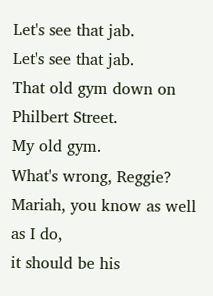Let's see that jab.
Let's see that jab.
That old gym down on
Philbert Street.
My old gym.
What's wrong, Reggie?
Mariah, you know as well as I do,
it should be his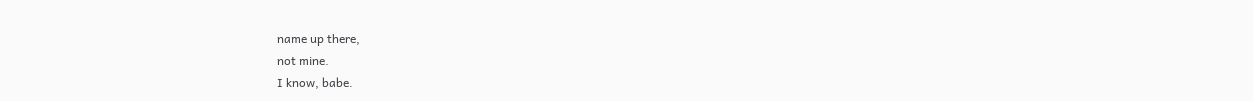name up there,
not mine.
I know, babe.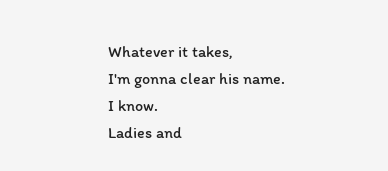Whatever it takes,
I'm gonna clear his name.
I know.
Ladies and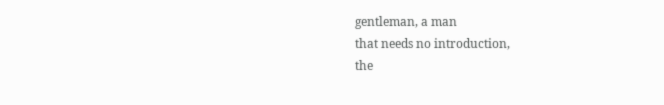gentleman, a man
that needs no introduction,
the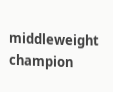middleweight champion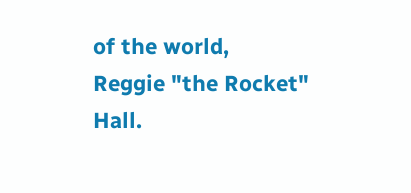of the world,
Reggie "the Rocket" Hall.